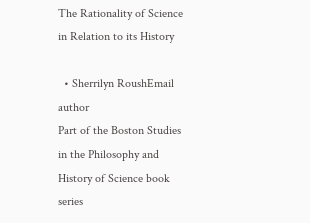The Rationality of Science in Relation to its History

  • Sherrilyn RoushEmail author
Part of the Boston Studies in the Philosophy and History of Science book series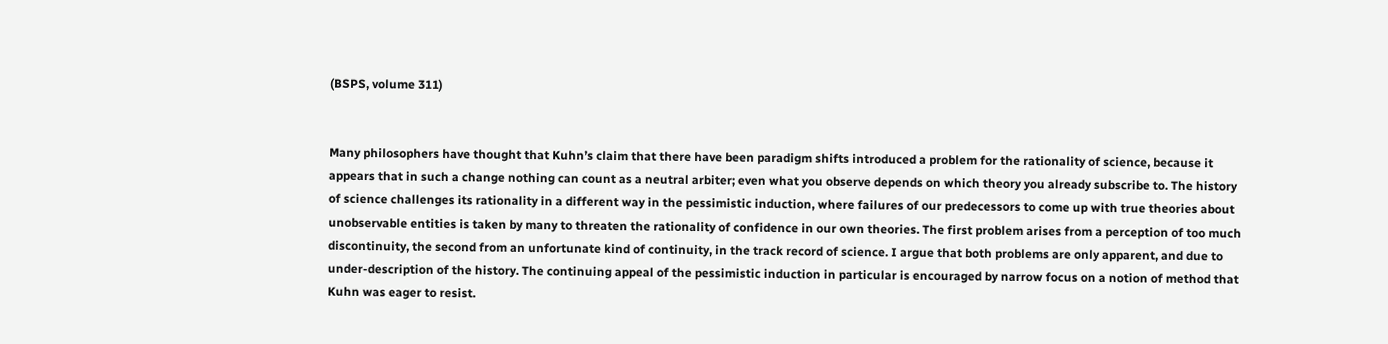(BSPS, volume 311)


Many philosophers have thought that Kuhn’s claim that there have been paradigm shifts introduced a problem for the rationality of science, because it appears that in such a change nothing can count as a neutral arbiter; even what you observe depends on which theory you already subscribe to. The history of science challenges its rationality in a different way in the pessimistic induction, where failures of our predecessors to come up with true theories about unobservable entities is taken by many to threaten the rationality of confidence in our own theories. The first problem arises from a perception of too much discontinuity, the second from an unfortunate kind of continuity, in the track record of science. I argue that both problems are only apparent, and due to under-description of the history. The continuing appeal of the pessimistic induction in particular is encouraged by narrow focus on a notion of method that Kuhn was eager to resist.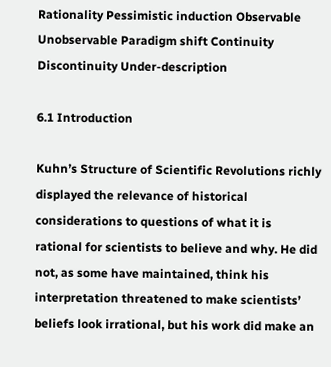Rationality Pessimistic induction Observable Unobservable Paradigm shift Continuity Discontinuity Under-description

6.1 Introduction

Kuhn’s Structure of Scientific Revolutions richly displayed the relevance of historical considerations to questions of what it is rational for scientists to believe and why. He did not, as some have maintained, think his interpretation threatened to make scientists’ beliefs look irrational, but his work did make an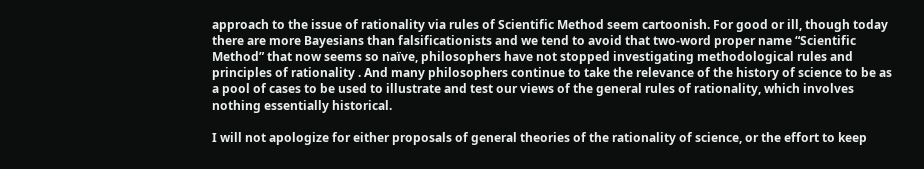approach to the issue of rationality via rules of Scientific Method seem cartoonish. For good or ill, though today there are more Bayesians than falsificationists and we tend to avoid that two-word proper name “Scientific Method” that now seems so naïve, philosophers have not stopped investigating methodological rules and principles of rationality . And many philosophers continue to take the relevance of the history of science to be as a pool of cases to be used to illustrate and test our views of the general rules of rationality, which involves nothing essentially historical.

I will not apologize for either proposals of general theories of the rationality of science, or the effort to keep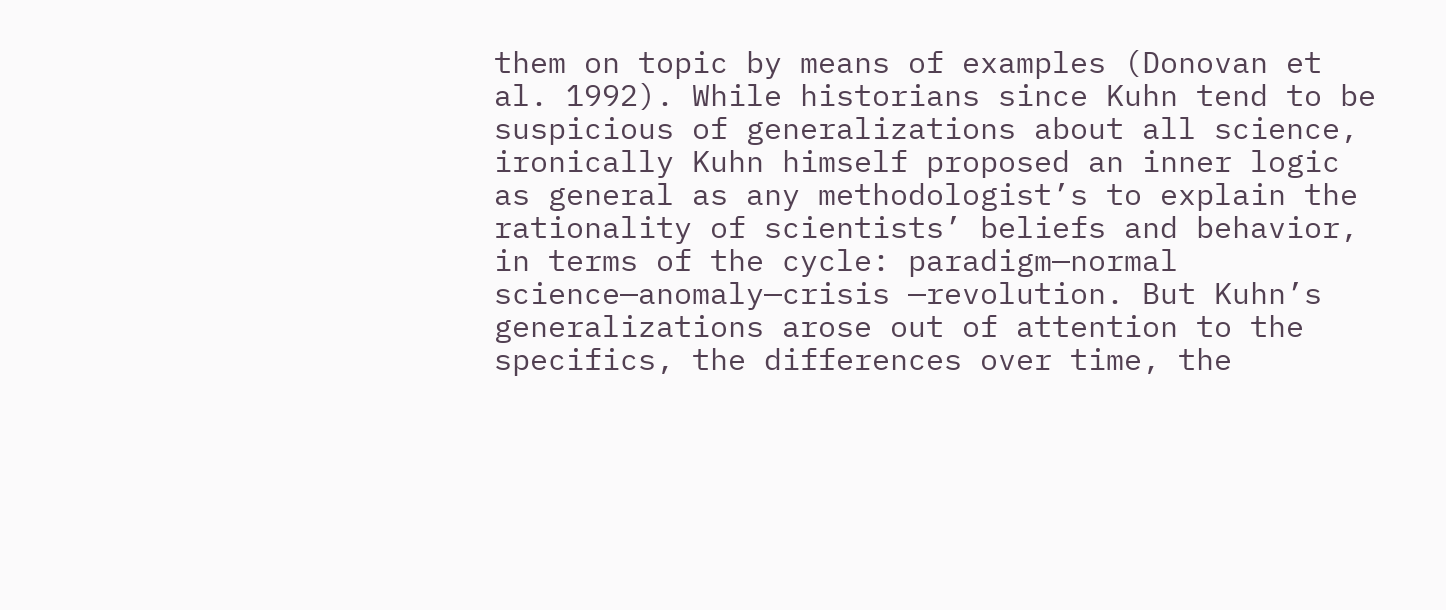them on topic by means of examples (Donovan et al. 1992). While historians since Kuhn tend to be suspicious of generalizations about all science, ironically Kuhn himself proposed an inner logic as general as any methodologist’s to explain the rationality of scientists’ beliefs and behavior, in terms of the cycle: paradigm—normal science—anomaly—crisis —revolution. But Kuhn’s generalizations arose out of attention to the specifics, the differences over time, the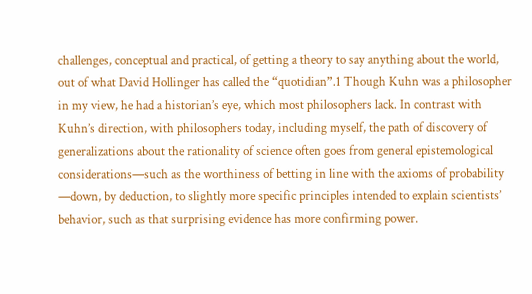challenges, conceptual and practical, of getting a theory to say anything about the world, out of what David Hollinger has called the “quotidian”.1 Though Kuhn was a philosopher in my view, he had a historian’s eye, which most philosophers lack. In contrast with Kuhn’s direction, with philosophers today, including myself, the path of discovery of generalizations about the rationality of science often goes from general epistemological considerations—such as the worthiness of betting in line with the axioms of probability —down, by deduction, to slightly more specific principles intended to explain scientists’ behavior, such as that surprising evidence has more confirming power.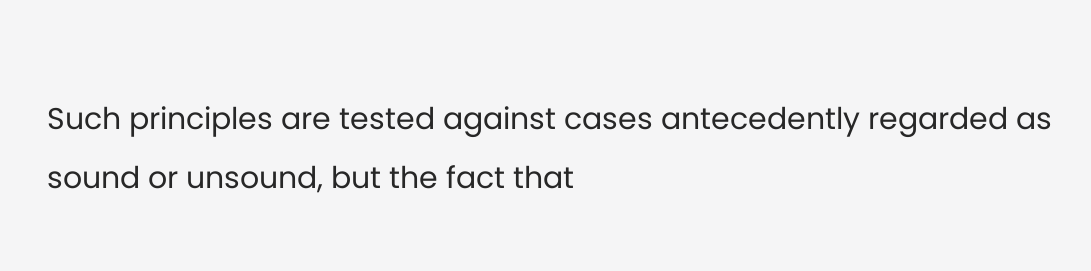Such principles are tested against cases antecedently regarded as sound or unsound, but the fact that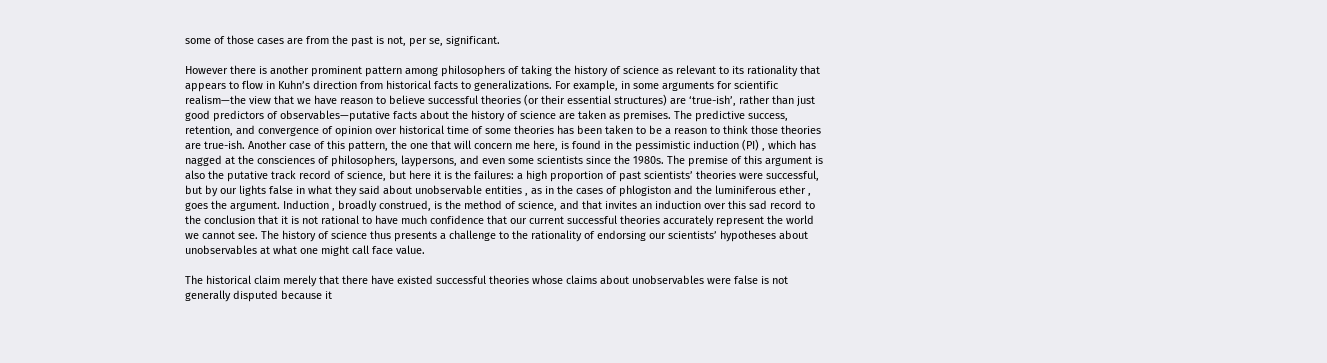some of those cases are from the past is not, per se, significant.

However there is another prominent pattern among philosophers of taking the history of science as relevant to its rationality that appears to flow in Kuhn’s direction from historical facts to generalizations. For example, in some arguments for scientific realism—the view that we have reason to believe successful theories (or their essential structures) are ‘true-ish’, rather than just good predictors of observables—putative facts about the history of science are taken as premises. The predictive success, retention, and convergence of opinion over historical time of some theories has been taken to be a reason to think those theories are true-ish. Another case of this pattern, the one that will concern me here, is found in the pessimistic induction (PI) , which has nagged at the consciences of philosophers, laypersons, and even some scientists since the 1980s. The premise of this argument is also the putative track record of science, but here it is the failures: a high proportion of past scientists’ theories were successful, but by our lights false in what they said about unobservable entities , as in the cases of phlogiston and the luminiferous ether , goes the argument. Induction , broadly construed, is the method of science, and that invites an induction over this sad record to the conclusion that it is not rational to have much confidence that our current successful theories accurately represent the world we cannot see. The history of science thus presents a challenge to the rationality of endorsing our scientists’ hypotheses about unobservables at what one might call face value.

The historical claim merely that there have existed successful theories whose claims about unobservables were false is not generally disputed because it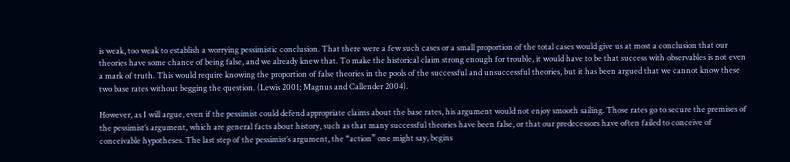is weak, too weak to establish a worrying pessimistic conclusion. That there were a few such cases or a small proportion of the total cases would give us at most a conclusion that our theories have some chance of being false, and we already knew that. To make the historical claim strong enough for trouble, it would have to be that success with observables is not even a mark of truth. This would require knowing the proportion of false theories in the pools of the successful and unsuccessful theories, but it has been argued that we cannot know these two base rates without begging the question. (Lewis 2001; Magnus and Callender 2004).

However, as I will argue, even if the pessimist could defend appropriate claims about the base rates, his argument would not enjoy smooth sailing. Those rates go to secure the premises of the pessimist’s argument, which are general facts about history, such as that many successful theories have been false, or that our predecessors have often failed to conceive of conceivable hypotheses. The last step of the pessimist’s argument, the “action” one might say, begins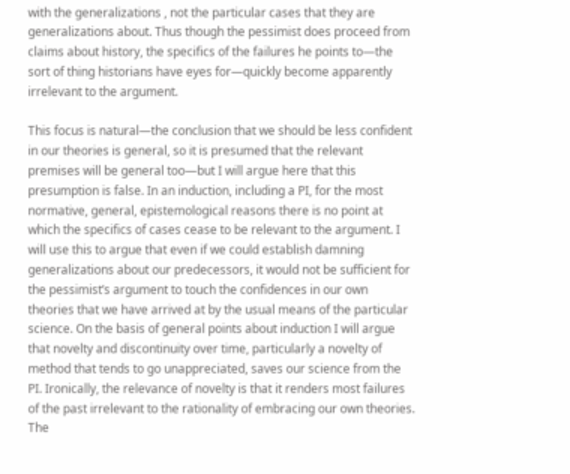with the generalizations , not the particular cases that they are generalizations about. Thus though the pessimist does proceed from claims about history, the specifics of the failures he points to—the sort of thing historians have eyes for—quickly become apparently irrelevant to the argument.

This focus is natural—the conclusion that we should be less confident in our theories is general, so it is presumed that the relevant premises will be general too—but I will argue here that this presumption is false. In an induction, including a PI, for the most normative, general, epistemological reasons there is no point at which the specifics of cases cease to be relevant to the argument. I will use this to argue that even if we could establish damning generalizations about our predecessors, it would not be sufficient for the pessimist’s argument to touch the confidences in our own theories that we have arrived at by the usual means of the particular science. On the basis of general points about induction I will argue that novelty and discontinuity over time, particularly a novelty of method that tends to go unappreciated, saves our science from the PI. Ironically, the relevance of novelty is that it renders most failures of the past irrelevant to the rationality of embracing our own theories. The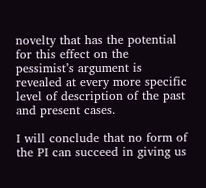novelty that has the potential for this effect on the pessimist’s argument is revealed at every more specific level of description of the past and present cases.

I will conclude that no form of the PI can succeed in giving us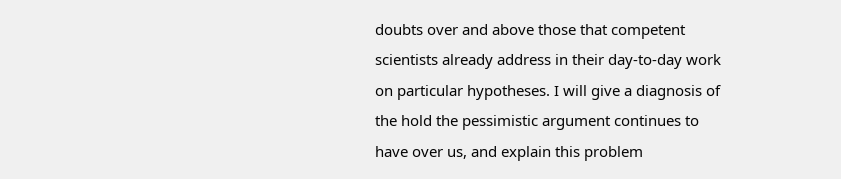doubts over and above those that competent scientists already address in their day-to-day work on particular hypotheses. I will give a diagnosis of the hold the pessimistic argument continues to have over us, and explain this problem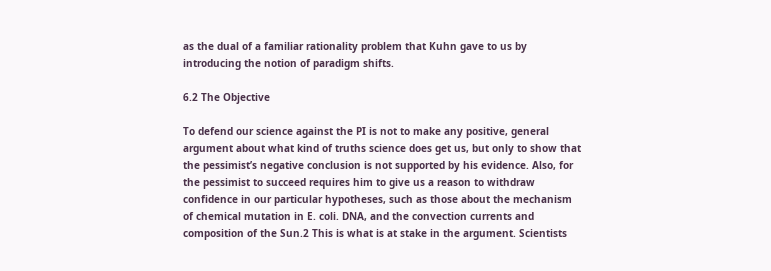as the dual of a familiar rationality problem that Kuhn gave to us by introducing the notion of paradigm shifts.

6.2 The Objective

To defend our science against the PI is not to make any positive, general argument about what kind of truths science does get us, but only to show that the pessimist’s negative conclusion is not supported by his evidence. Also, for the pessimist to succeed requires him to give us a reason to withdraw confidence in our particular hypotheses, such as those about the mechanism of chemical mutation in E. coli. DNA, and the convection currents and composition of the Sun.2 This is what is at stake in the argument. Scientists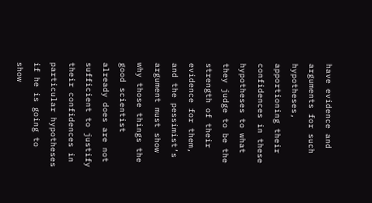have evidence and arguments for such hypotheses, apportioning their confidences in these hypotheses to what they judge to be the strength of their evidence for them, and the pessimist’s argument must show why those things the good scientist already does are not sufficient to justify their confidences in particular hypotheses if he is going to show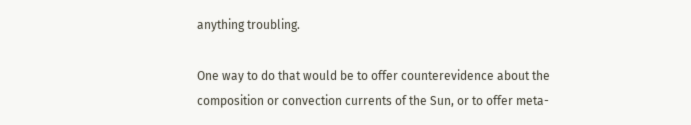anything troubling.

One way to do that would be to offer counterevidence about the composition or convection currents of the Sun, or to offer meta-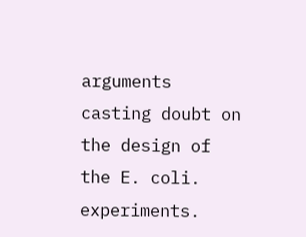arguments casting doubt on the design of the E. coli. experiments.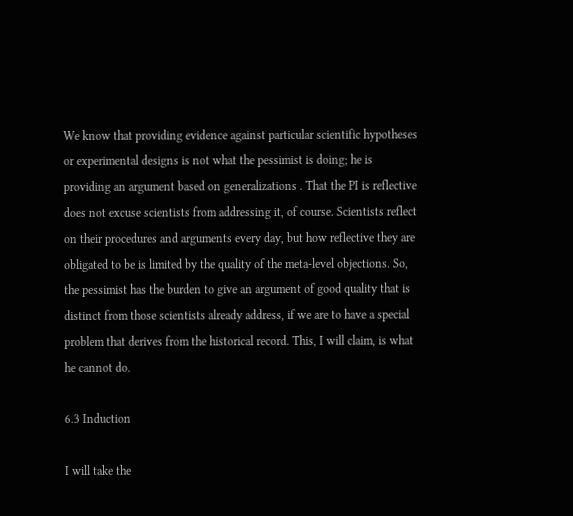We know that providing evidence against particular scientific hypotheses or experimental designs is not what the pessimist is doing; he is providing an argument based on generalizations . That the PI is reflective does not excuse scientists from addressing it, of course. Scientists reflect on their procedures and arguments every day, but how reflective they are obligated to be is limited by the quality of the meta-level objections. So, the pessimist has the burden to give an argument of good quality that is distinct from those scientists already address, if we are to have a special problem that derives from the historical record. This, I will claim, is what he cannot do.

6.3 Induction

I will take the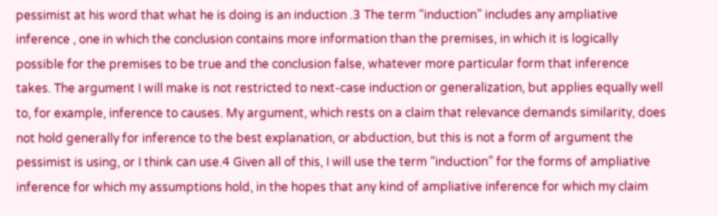pessimist at his word that what he is doing is an induction .3 The term “induction” includes any ampliative inference , one in which the conclusion contains more information than the premises, in which it is logically possible for the premises to be true and the conclusion false, whatever more particular form that inference takes. The argument I will make is not restricted to next-case induction or generalization, but applies equally well to, for example, inference to causes. My argument, which rests on a claim that relevance demands similarity, does not hold generally for inference to the best explanation, or abduction, but this is not a form of argument the pessimist is using, or I think can use.4 Given all of this, I will use the term “induction” for the forms of ampliative inference for which my assumptions hold, in the hopes that any kind of ampliative inference for which my claim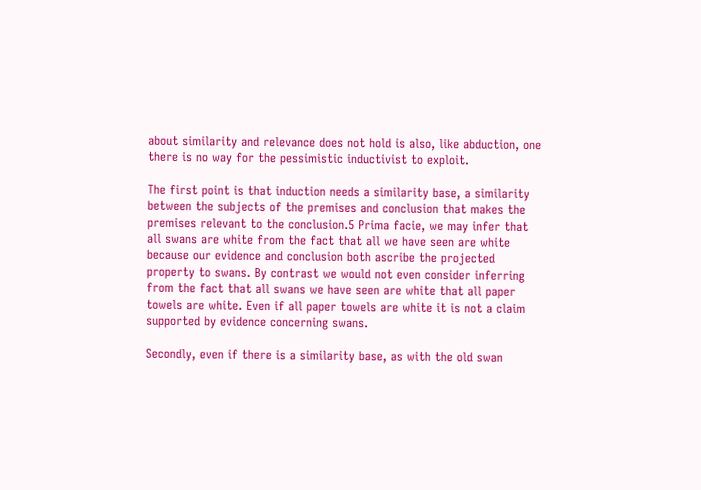about similarity and relevance does not hold is also, like abduction, one there is no way for the pessimistic inductivist to exploit.

The first point is that induction needs a similarity base, a similarity between the subjects of the premises and conclusion that makes the premises relevant to the conclusion.5 Prima facie, we may infer that all swans are white from the fact that all we have seen are white because our evidence and conclusion both ascribe the projected property to swans. By contrast we would not even consider inferring from the fact that all swans we have seen are white that all paper towels are white. Even if all paper towels are white it is not a claim supported by evidence concerning swans.

Secondly, even if there is a similarity base, as with the old swan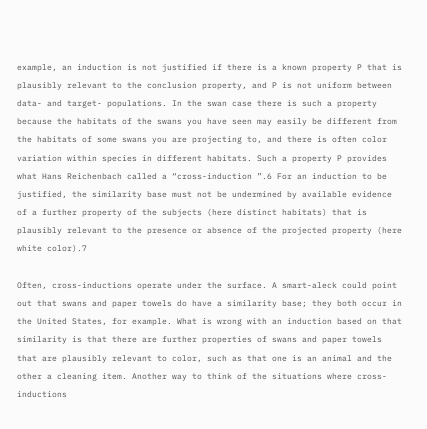example, an induction is not justified if there is a known property P that is plausibly relevant to the conclusion property, and P is not uniform between data- and target- populations. In the swan case there is such a property because the habitats of the swans you have seen may easily be different from the habitats of some swans you are projecting to, and there is often color variation within species in different habitats. Such a property P provides what Hans Reichenbach called a “cross-induction ”.6 For an induction to be justified, the similarity base must not be undermined by available evidence of a further property of the subjects (here distinct habitats) that is plausibly relevant to the presence or absence of the projected property (here white color).7

Often, cross-inductions operate under the surface. A smart-aleck could point out that swans and paper towels do have a similarity base; they both occur in the United States, for example. What is wrong with an induction based on that similarity is that there are further properties of swans and paper towels that are plausibly relevant to color, such as that one is an animal and the other a cleaning item. Another way to think of the situations where cross-inductions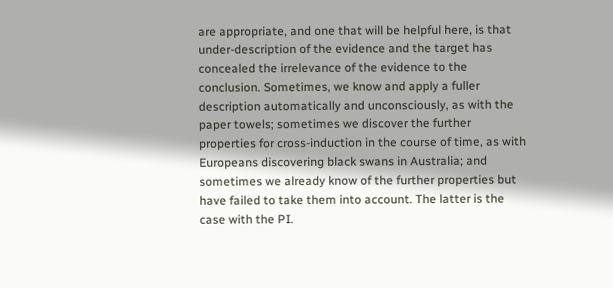are appropriate, and one that will be helpful here, is that under-description of the evidence and the target has concealed the irrelevance of the evidence to the conclusion. Sometimes, we know and apply a fuller description automatically and unconsciously, as with the paper towels; sometimes we discover the further properties for cross-induction in the course of time, as with Europeans discovering black swans in Australia; and sometimes we already know of the further properties but have failed to take them into account. The latter is the case with the PI.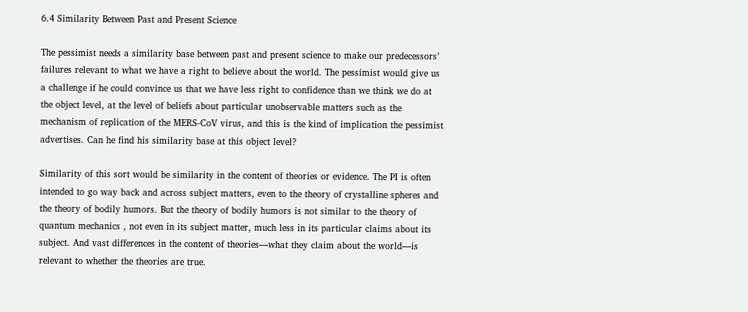6.4 Similarity Between Past and Present Science

The pessimist needs a similarity base between past and present science to make our predecessors’ failures relevant to what we have a right to believe about the world. The pessimist would give us a challenge if he could convince us that we have less right to confidence than we think we do at the object level, at the level of beliefs about particular unobservable matters such as the mechanism of replication of the MERS-CoV virus, and this is the kind of implication the pessimist advertises. Can he find his similarity base at this object level?

Similarity of this sort would be similarity in the content of theories or evidence. The PI is often intended to go way back and across subject matters, even to the theory of crystalline spheres and the theory of bodily humors. But the theory of bodily humors is not similar to the theory of quantum mechanics , not even in its subject matter, much less in its particular claims about its subject. And vast differences in the content of theories—what they claim about the world—is relevant to whether the theories are true.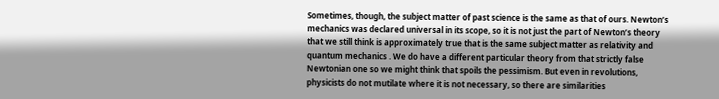Sometimes, though, the subject matter of past science is the same as that of ours. Newton’s mechanics was declared universal in its scope, so it is not just the part of Newton’s theory that we still think is approximately true that is the same subject matter as relativity and quantum mechanics . We do have a different particular theory from that strictly false Newtonian one so we might think that spoils the pessimism. But even in revolutions, physicists do not mutilate where it is not necessary, so there are similarities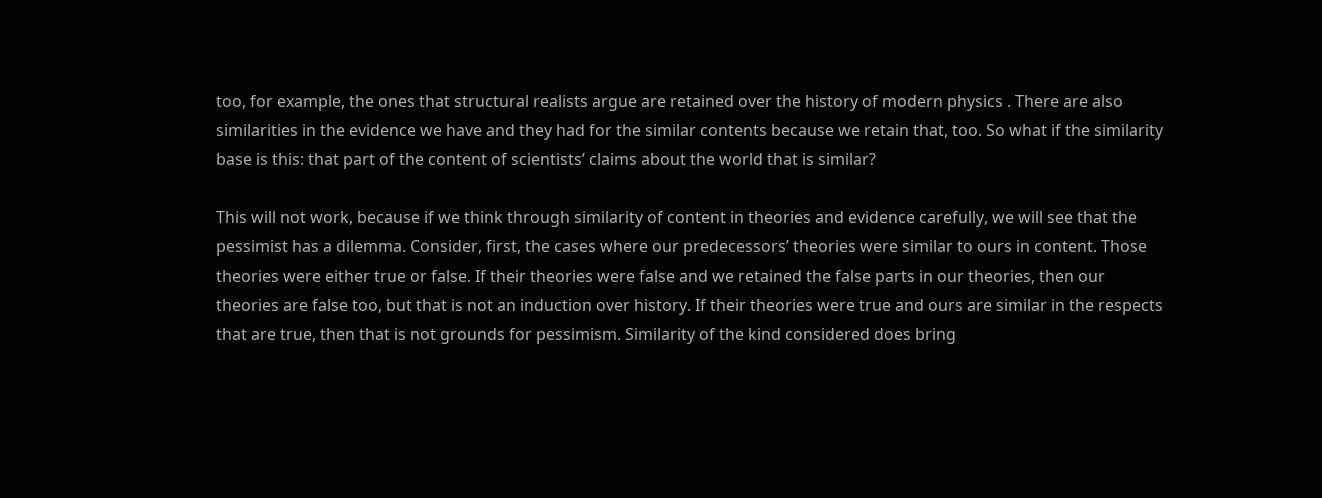too, for example, the ones that structural realists argue are retained over the history of modern physics . There are also similarities in the evidence we have and they had for the similar contents because we retain that, too. So what if the similarity base is this: that part of the content of scientists’ claims about the world that is similar?

This will not work, because if we think through similarity of content in theories and evidence carefully, we will see that the pessimist has a dilemma. Consider, first, the cases where our predecessors’ theories were similar to ours in content. Those theories were either true or false. If their theories were false and we retained the false parts in our theories, then our theories are false too, but that is not an induction over history. If their theories were true and ours are similar in the respects that are true, then that is not grounds for pessimism. Similarity of the kind considered does bring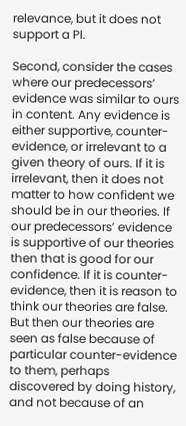relevance, but it does not support a PI.

Second, consider the cases where our predecessors’ evidence was similar to ours in content. Any evidence is either supportive, counter-evidence, or irrelevant to a given theory of ours. If it is irrelevant, then it does not matter to how confident we should be in our theories. If our predecessors’ evidence is supportive of our theories then that is good for our confidence. If it is counter-evidence, then it is reason to think our theories are false. But then our theories are seen as false because of particular counter-evidence to them, perhaps discovered by doing history, and not because of an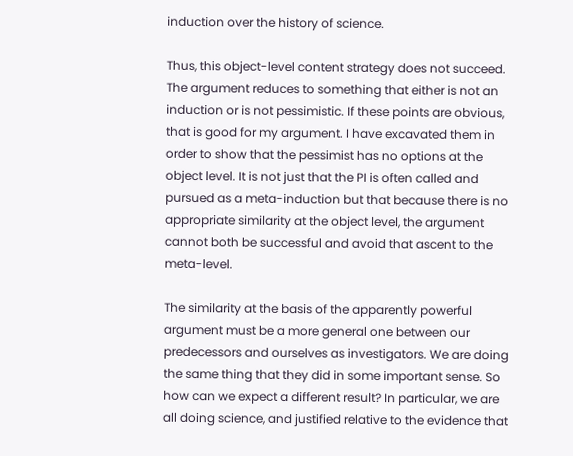induction over the history of science.

Thus, this object-level content strategy does not succeed. The argument reduces to something that either is not an induction or is not pessimistic. If these points are obvious, that is good for my argument. I have excavated them in order to show that the pessimist has no options at the object level. It is not just that the PI is often called and pursued as a meta-induction but that because there is no appropriate similarity at the object level, the argument cannot both be successful and avoid that ascent to the meta-level.

The similarity at the basis of the apparently powerful argument must be a more general one between our predecessors and ourselves as investigators. We are doing the same thing that they did in some important sense. So how can we expect a different result? In particular, we are all doing science, and justified relative to the evidence that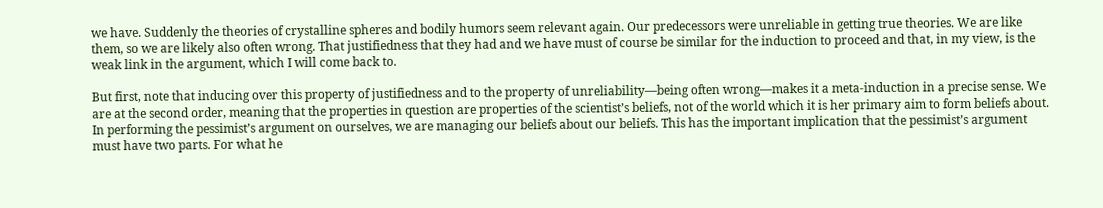we have. Suddenly the theories of crystalline spheres and bodily humors seem relevant again. Our predecessors were unreliable in getting true theories. We are like them, so we are likely also often wrong. That justifiedness that they had and we have must of course be similar for the induction to proceed and that, in my view, is the weak link in the argument, which I will come back to.

But first, note that inducing over this property of justifiedness and to the property of unreliability—being often wrong—makes it a meta-induction in a precise sense. We are at the second order, meaning that the properties in question are properties of the scientist’s beliefs, not of the world which it is her primary aim to form beliefs about. In performing the pessimist’s argument on ourselves, we are managing our beliefs about our beliefs. This has the important implication that the pessimist’s argument must have two parts. For what he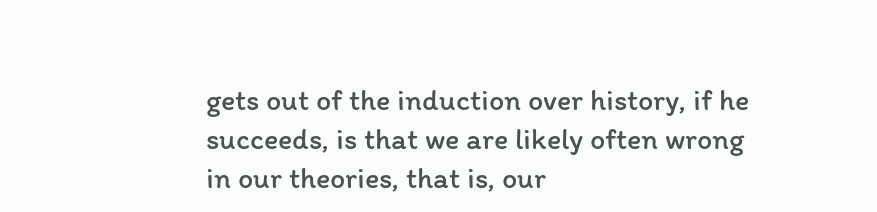gets out of the induction over history, if he succeeds, is that we are likely often wrong in our theories, that is, our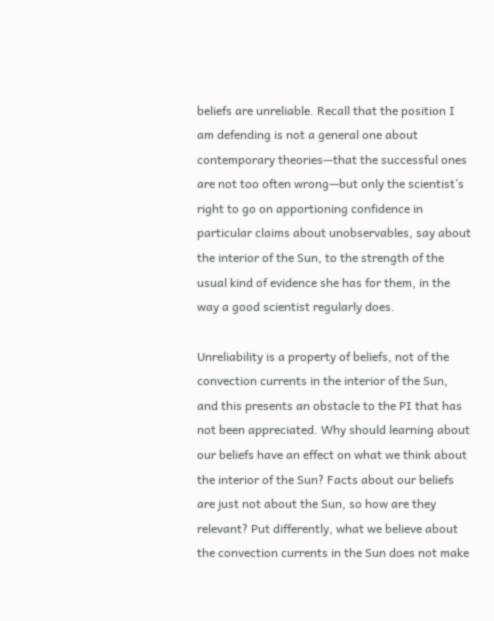beliefs are unreliable. Recall that the position I am defending is not a general one about contemporary theories—that the successful ones are not too often wrong—but only the scientist’s right to go on apportioning confidence in particular claims about unobservables, say about the interior of the Sun, to the strength of the usual kind of evidence she has for them, in the way a good scientist regularly does.

Unreliability is a property of beliefs, not of the convection currents in the interior of the Sun, and this presents an obstacle to the PI that has not been appreciated. Why should learning about our beliefs have an effect on what we think about the interior of the Sun? Facts about our beliefs are just not about the Sun, so how are they relevant? Put differently, what we believe about the convection currents in the Sun does not make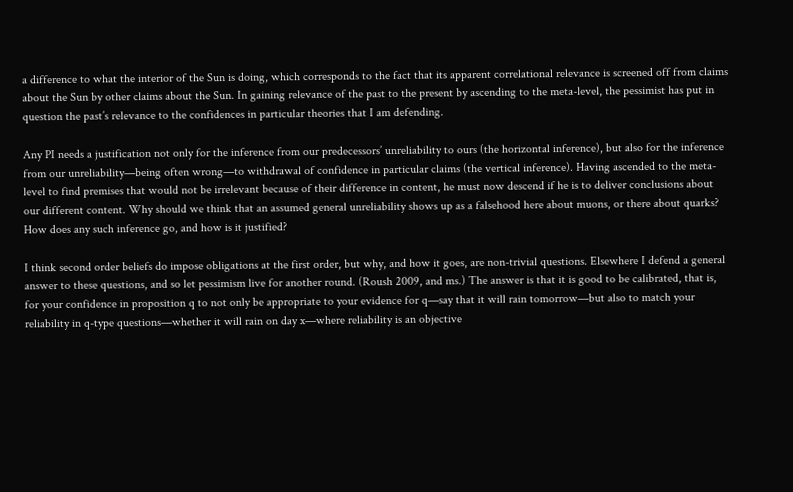a difference to what the interior of the Sun is doing, which corresponds to the fact that its apparent correlational relevance is screened off from claims about the Sun by other claims about the Sun. In gaining relevance of the past to the present by ascending to the meta-level, the pessimist has put in question the past’s relevance to the confidences in particular theories that I am defending.

Any PI needs a justification not only for the inference from our predecessors’ unreliability to ours (the horizontal inference), but also for the inference from our unreliability—being often wrong—to withdrawal of confidence in particular claims (the vertical inference). Having ascended to the meta-level to find premises that would not be irrelevant because of their difference in content, he must now descend if he is to deliver conclusions about our different content. Why should we think that an assumed general unreliability shows up as a falsehood here about muons, or there about quarks? How does any such inference go, and how is it justified?

I think second order beliefs do impose obligations at the first order, but why, and how it goes, are non-trivial questions. Elsewhere I defend a general answer to these questions, and so let pessimism live for another round. (Roush 2009, and ms.) The answer is that it is good to be calibrated, that is, for your confidence in proposition q to not only be appropriate to your evidence for q—say that it will rain tomorrow—but also to match your reliability in q-type questions—whether it will rain on day x—where reliability is an objective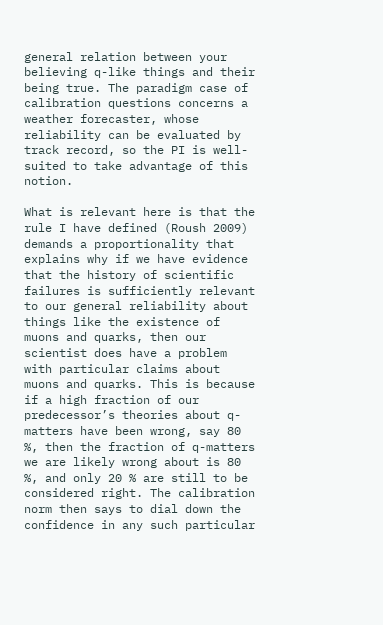general relation between your believing q-like things and their being true. The paradigm case of calibration questions concerns a weather forecaster, whose reliability can be evaluated by track record, so the PI is well-suited to take advantage of this notion.

What is relevant here is that the rule I have defined (Roush 2009) demands a proportionality that explains why if we have evidence that the history of scientific failures is sufficiently relevant to our general reliability about things like the existence of muons and quarks, then our scientist does have a problem with particular claims about muons and quarks. This is because if a high fraction of our predecessor’s theories about q-matters have been wrong, say 80 %, then the fraction of q-matters we are likely wrong about is 80 %, and only 20 % are still to be considered right. The calibration norm then says to dial down the confidence in any such particular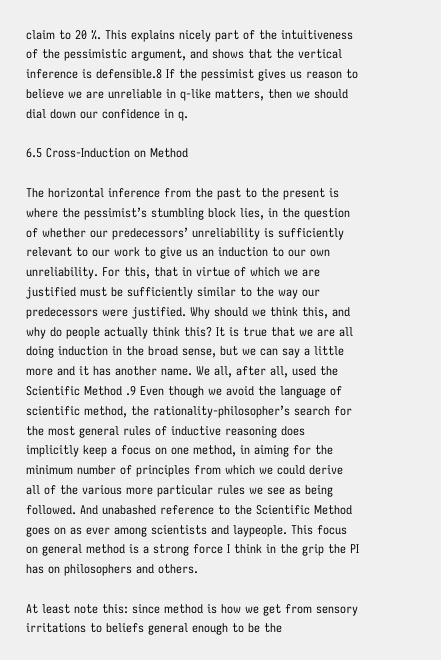claim to 20 %. This explains nicely part of the intuitiveness of the pessimistic argument, and shows that the vertical inference is defensible.8 If the pessimist gives us reason to believe we are unreliable in q-like matters, then we should dial down our confidence in q.

6.5 Cross-Induction on Method

The horizontal inference from the past to the present is where the pessimist’s stumbling block lies, in the question of whether our predecessors’ unreliability is sufficiently relevant to our work to give us an induction to our own unreliability. For this, that in virtue of which we are justified must be sufficiently similar to the way our predecessors were justified. Why should we think this, and why do people actually think this? It is true that we are all doing induction in the broad sense, but we can say a little more and it has another name. We all, after all, used the Scientific Method .9 Even though we avoid the language of scientific method, the rationality-philosopher’s search for the most general rules of inductive reasoning does implicitly keep a focus on one method, in aiming for the minimum number of principles from which we could derive all of the various more particular rules we see as being followed. And unabashed reference to the Scientific Method goes on as ever among scientists and laypeople. This focus on general method is a strong force I think in the grip the PI has on philosophers and others.

At least note this: since method is how we get from sensory irritations to beliefs general enough to be the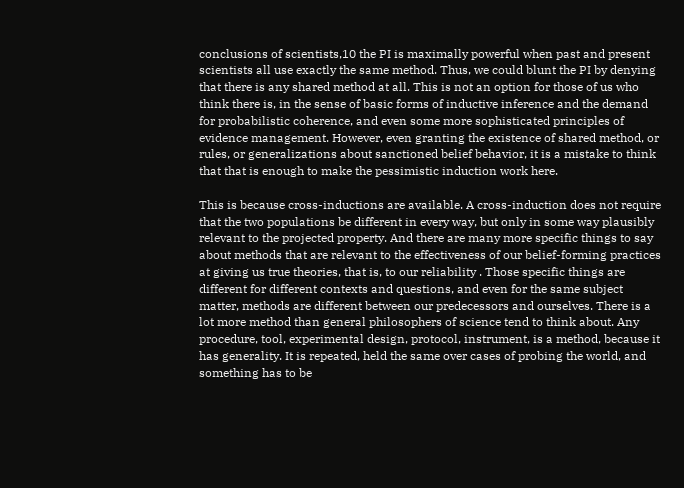conclusions of scientists,10 the PI is maximally powerful when past and present scientists all use exactly the same method. Thus, we could blunt the PI by denying that there is any shared method at all. This is not an option for those of us who think there is, in the sense of basic forms of inductive inference and the demand for probabilistic coherence, and even some more sophisticated principles of evidence management. However, even granting the existence of shared method, or rules, or generalizations about sanctioned belief behavior, it is a mistake to think that that is enough to make the pessimistic induction work here.

This is because cross-inductions are available. A cross-induction does not require that the two populations be different in every way, but only in some way plausibly relevant to the projected property. And there are many more specific things to say about methods that are relevant to the effectiveness of our belief-forming practices at giving us true theories, that is, to our reliability . Those specific things are different for different contexts and questions, and even for the same subject matter, methods are different between our predecessors and ourselves. There is a lot more method than general philosophers of science tend to think about. Any procedure, tool, experimental design, protocol, instrument, is a method, because it has generality. It is repeated, held the same over cases of probing the world, and something has to be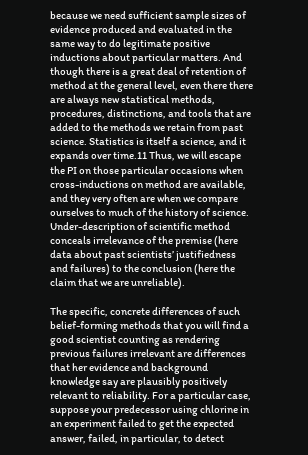because we need sufficient sample sizes of evidence produced and evaluated in the same way to do legitimate positive inductions about particular matters. And though there is a great deal of retention of method at the general level, even there there are always new statistical methods, procedures, distinctions, and tools that are added to the methods we retain from past science. Statistics is itself a science, and it expands over time.11 Thus, we will escape the PI on those particular occasions when cross-inductions on method are available, and they very often are when we compare ourselves to much of the history of science. Under-description of scientific method conceals irrelevance of the premise (here data about past scientists’ justifiedness and failures) to the conclusion (here the claim that we are unreliable).

The specific, concrete differences of such belief-forming methods that you will find a good scientist counting as rendering previous failures irrelevant are differences that her evidence and background knowledge say are plausibly positively relevant to reliability. For a particular case, suppose your predecessor using chlorine in an experiment failed to get the expected answer, failed, in particular, to detect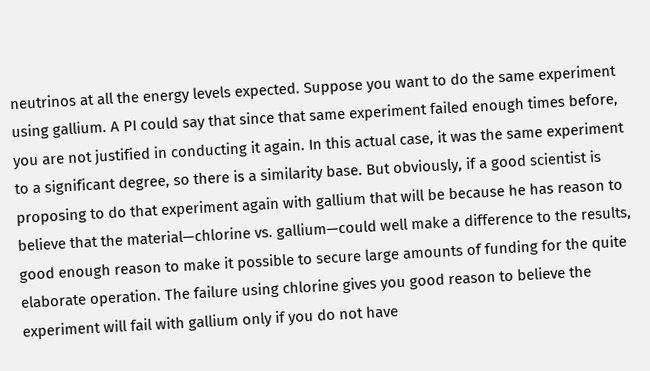neutrinos at all the energy levels expected. Suppose you want to do the same experiment using gallium. A PI could say that since that same experiment failed enough times before, you are not justified in conducting it again. In this actual case, it was the same experiment to a significant degree, so there is a similarity base. But obviously, if a good scientist is proposing to do that experiment again with gallium that will be because he has reason to believe that the material—chlorine vs. gallium—could well make a difference to the results, good enough reason to make it possible to secure large amounts of funding for the quite elaborate operation. The failure using chlorine gives you good reason to believe the experiment will fail with gallium only if you do not have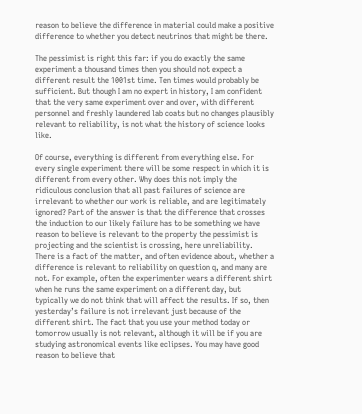reason to believe the difference in material could make a positive difference to whether you detect neutrinos that might be there.

The pessimist is right this far: if you do exactly the same experiment a thousand times then you should not expect a different result the 1001st time. Ten times would probably be sufficient. But though I am no expert in history, I am confident that the very same experiment over and over, with different personnel and freshly laundered lab coats but no changes plausibly relevant to reliability, is not what the history of science looks like.

Of course, everything is different from everything else. For every single experiment there will be some respect in which it is different from every other. Why does this not imply the ridiculous conclusion that all past failures of science are irrelevant to whether our work is reliable, and are legitimately ignored? Part of the answer is that the difference that crosses the induction to our likely failure has to be something we have reason to believe is relevant to the property the pessimist is projecting and the scientist is crossing, here unreliability. There is a fact of the matter, and often evidence about, whether a difference is relevant to reliability on question q, and many are not. For example, often the experimenter wears a different shirt when he runs the same experiment on a different day, but typically we do not think that will affect the results. If so, then yesterday’s failure is not irrelevant just because of the different shirt. The fact that you use your method today or tomorrow usually is not relevant, although it will be if you are studying astronomical events like eclipses. You may have good reason to believe that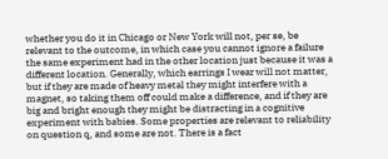whether you do it in Chicago or New York will not, per se, be relevant to the outcome, in which case you cannot ignore a failure the same experiment had in the other location just because it was a different location. Generally, which earrings I wear will not matter, but if they are made of heavy metal they might interfere with a magnet, so taking them off could make a difference, and if they are big and bright enough they might be distracting in a cognitive experiment with babies. Some properties are relevant to reliability on question q, and some are not. There is a fact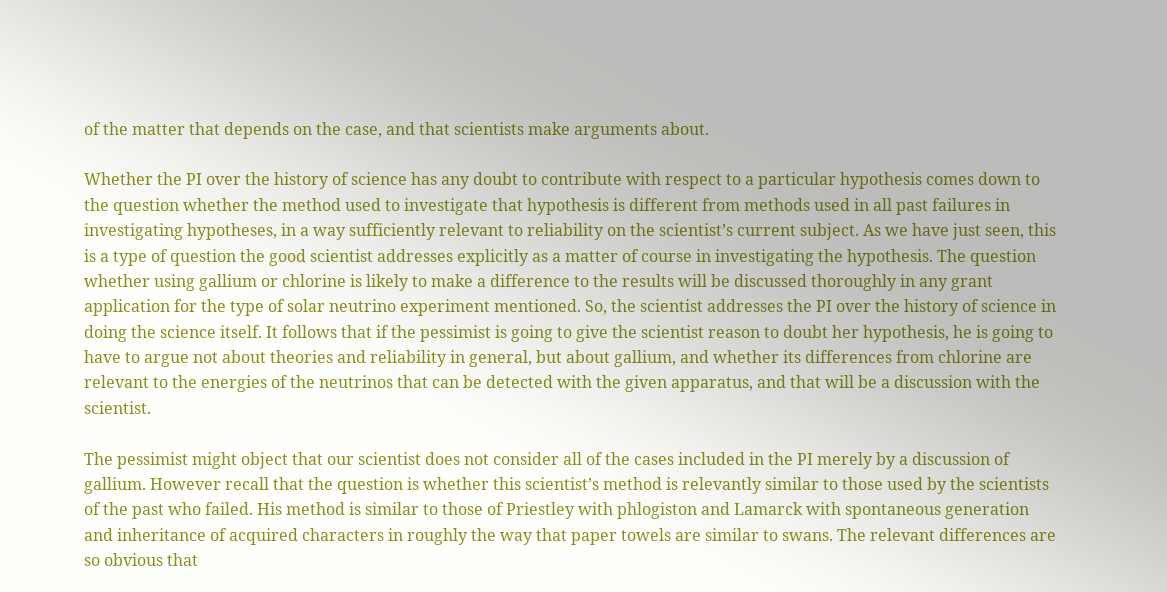of the matter that depends on the case, and that scientists make arguments about.

Whether the PI over the history of science has any doubt to contribute with respect to a particular hypothesis comes down to the question whether the method used to investigate that hypothesis is different from methods used in all past failures in investigating hypotheses, in a way sufficiently relevant to reliability on the scientist’s current subject. As we have just seen, this is a type of question the good scientist addresses explicitly as a matter of course in investigating the hypothesis. The question whether using gallium or chlorine is likely to make a difference to the results will be discussed thoroughly in any grant application for the type of solar neutrino experiment mentioned. So, the scientist addresses the PI over the history of science in doing the science itself. It follows that if the pessimist is going to give the scientist reason to doubt her hypothesis, he is going to have to argue not about theories and reliability in general, but about gallium, and whether its differences from chlorine are relevant to the energies of the neutrinos that can be detected with the given apparatus, and that will be a discussion with the scientist.

The pessimist might object that our scientist does not consider all of the cases included in the PI merely by a discussion of gallium. However recall that the question is whether this scientist’s method is relevantly similar to those used by the scientists of the past who failed. His method is similar to those of Priestley with phlogiston and Lamarck with spontaneous generation and inheritance of acquired characters in roughly the way that paper towels are similar to swans. The relevant differences are so obvious that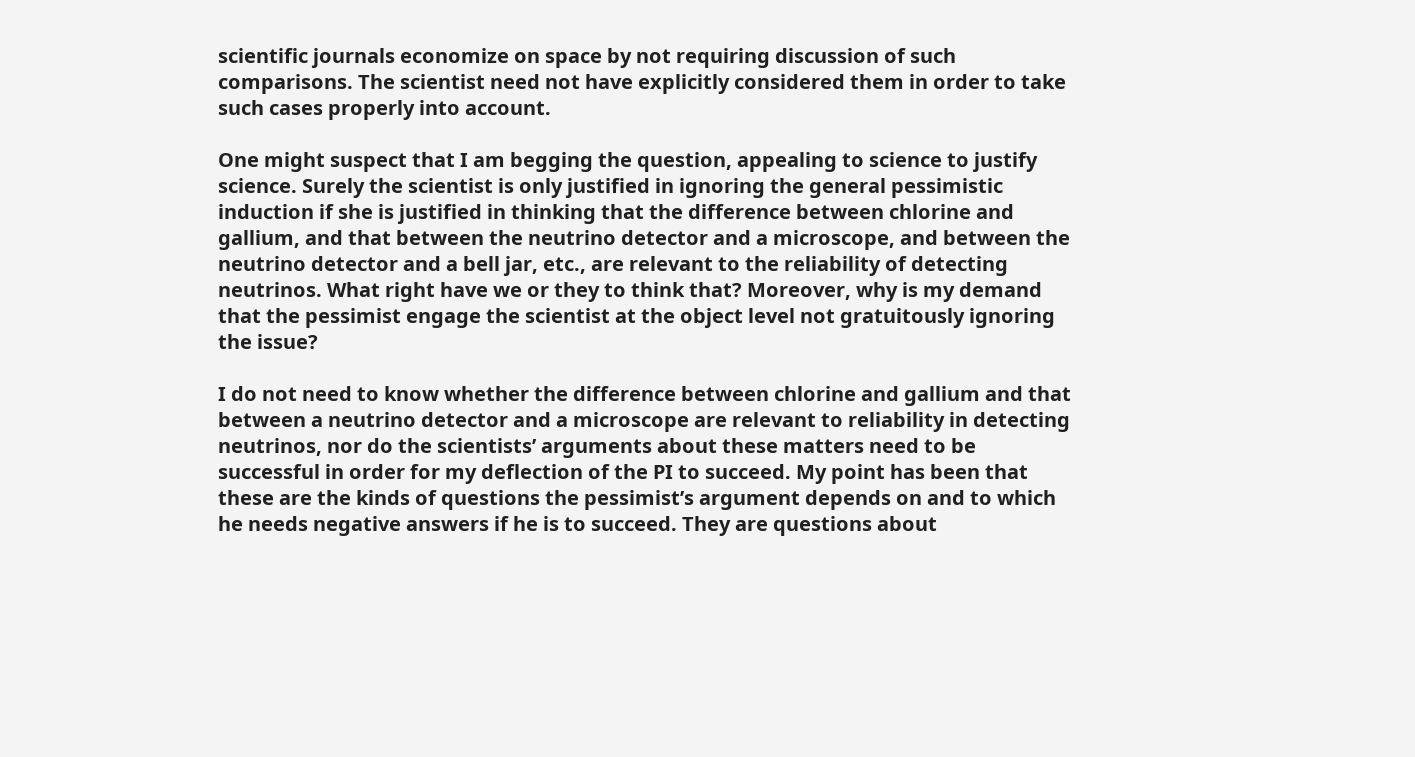scientific journals economize on space by not requiring discussion of such comparisons. The scientist need not have explicitly considered them in order to take such cases properly into account.

One might suspect that I am begging the question, appealing to science to justify science. Surely the scientist is only justified in ignoring the general pessimistic induction if she is justified in thinking that the difference between chlorine and gallium, and that between the neutrino detector and a microscope, and between the neutrino detector and a bell jar, etc., are relevant to the reliability of detecting neutrinos. What right have we or they to think that? Moreover, why is my demand that the pessimist engage the scientist at the object level not gratuitously ignoring the issue?

I do not need to know whether the difference between chlorine and gallium and that between a neutrino detector and a microscope are relevant to reliability in detecting neutrinos, nor do the scientists’ arguments about these matters need to be successful in order for my deflection of the PI to succeed. My point has been that these are the kinds of questions the pessimist’s argument depends on and to which he needs negative answers if he is to succeed. They are questions about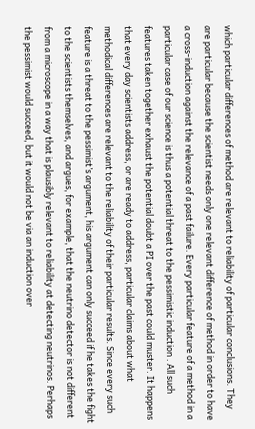which particular differences of method are relevant to reliability of particular conclusions. They are particular because the scientist needs only one relevant difference of method in order to have a cross-induction against the relevance of a past failure. Every particular feature of a method in a particular case of our science is thus a potential threat to the pessimistic induction . All such features taken together exhaust the potential doubt a PI over the past could muster. It happens that every day scientists address, or are ready to address, particular claims about what methodical differences are relevant to the reliability of their particular results. Since every such feature is a threat to the pessimist’s argument, his argument can only succeed if he takes the fight to the scientists themselves, and argues, for example, that the neutrino detector is not different from a microscope in a way that is plausibly relevant to reliability at detecting neutrinos. Perhaps the pessimist would succeed, but it would not be via an induction over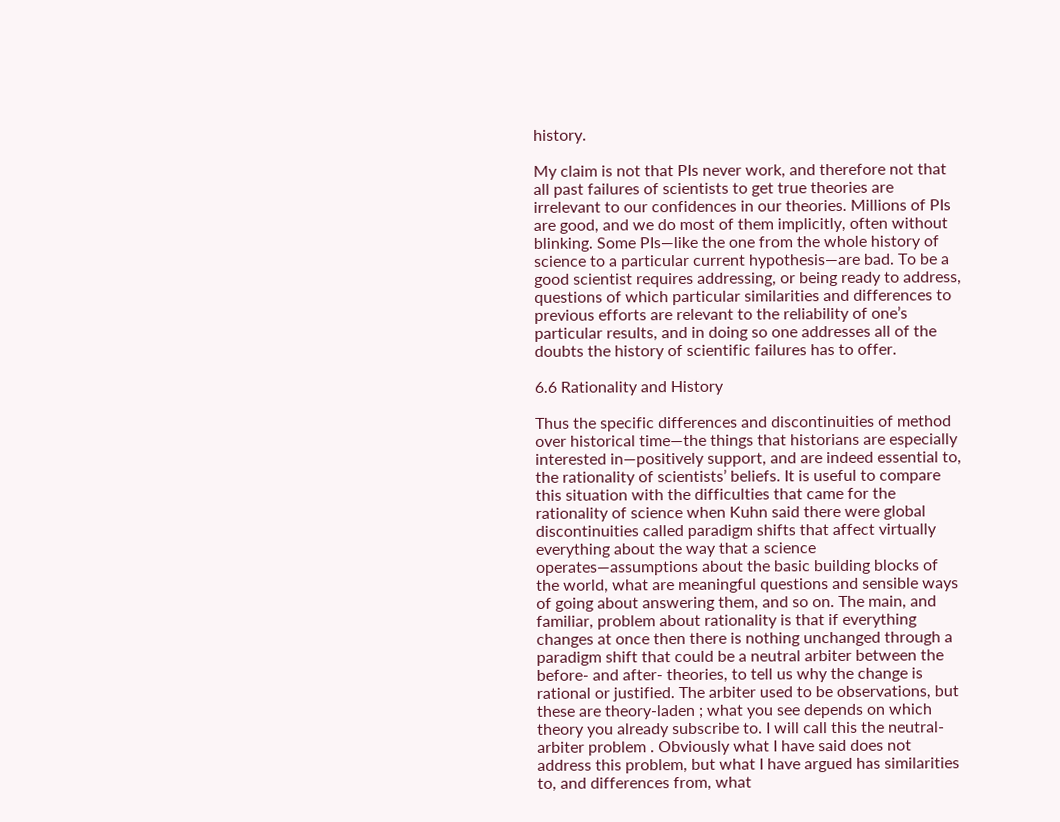history.

My claim is not that PIs never work, and therefore not that all past failures of scientists to get true theories are irrelevant to our confidences in our theories. Millions of PIs are good, and we do most of them implicitly, often without blinking. Some PIs—like the one from the whole history of science to a particular current hypothesis—are bad. To be a good scientist requires addressing, or being ready to address, questions of which particular similarities and differences to previous efforts are relevant to the reliability of one’s particular results, and in doing so one addresses all of the doubts the history of scientific failures has to offer.

6.6 Rationality and History

Thus the specific differences and discontinuities of method over historical time—the things that historians are especially interested in—positively support, and are indeed essential to, the rationality of scientists’ beliefs. It is useful to compare this situation with the difficulties that came for the rationality of science when Kuhn said there were global discontinuities called paradigm shifts that affect virtually everything about the way that a science operates—assumptions about the basic building blocks of the world, what are meaningful questions and sensible ways of going about answering them, and so on. The main, and familiar, problem about rationality is that if everything changes at once then there is nothing unchanged through a paradigm shift that could be a neutral arbiter between the before- and after- theories, to tell us why the change is rational or justified. The arbiter used to be observations, but these are theory-laden ; what you see depends on which theory you already subscribe to. I will call this the neutral-arbiter problem . Obviously what I have said does not address this problem, but what I have argued has similarities to, and differences from, what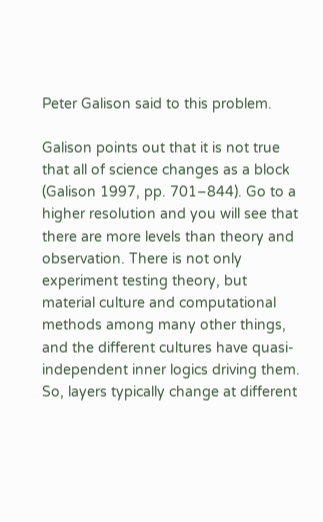Peter Galison said to this problem.

Galison points out that it is not true that all of science changes as a block (Galison 1997, pp. 701–844). Go to a higher resolution and you will see that there are more levels than theory and observation. There is not only experiment testing theory, but material culture and computational methods among many other things, and the different cultures have quasi-independent inner logics driving them. So, layers typically change at different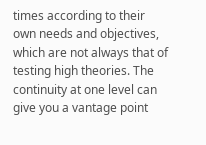times according to their own needs and objectives, which are not always that of testing high theories. The continuity at one level can give you a vantage point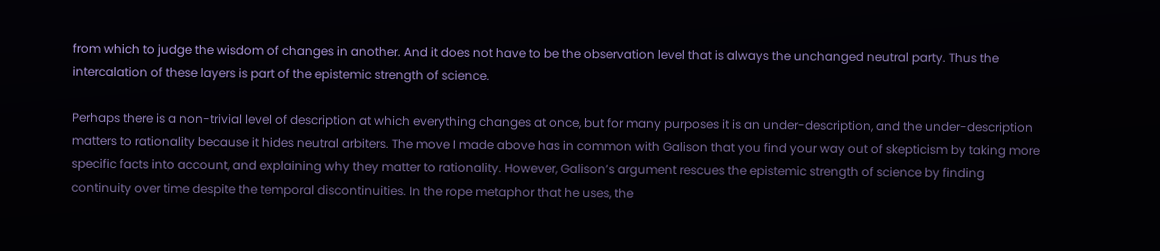from which to judge the wisdom of changes in another. And it does not have to be the observation level that is always the unchanged neutral party. Thus the intercalation of these layers is part of the epistemic strength of science.

Perhaps there is a non-trivial level of description at which everything changes at once, but for many purposes it is an under-description, and the under-description matters to rationality because it hides neutral arbiters. The move I made above has in common with Galison that you find your way out of skepticism by taking more specific facts into account, and explaining why they matter to rationality. However, Galison’s argument rescues the epistemic strength of science by finding continuity over time despite the temporal discontinuities. In the rope metaphor that he uses, the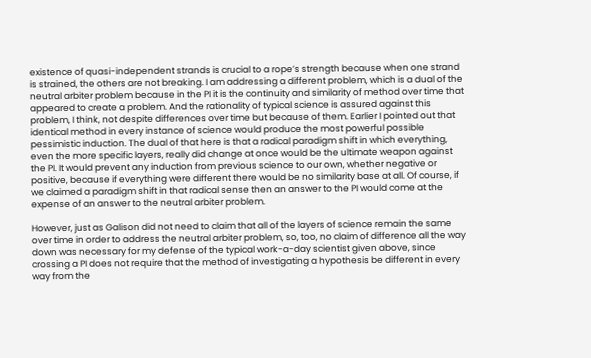existence of quasi-independent strands is crucial to a rope’s strength because when one strand is strained, the others are not breaking. I am addressing a different problem, which is a dual of the neutral arbiter problem because in the PI it is the continuity and similarity of method over time that appeared to create a problem. And the rationality of typical science is assured against this problem, I think, not despite differences over time but because of them. Earlier I pointed out that identical method in every instance of science would produce the most powerful possible pessimistic induction. The dual of that here is that a radical paradigm shift in which everything, even the more specific layers, really did change at once would be the ultimate weapon against the PI. It would prevent any induction from previous science to our own, whether negative or positive, because if everything were different there would be no similarity base at all. Of course, if we claimed a paradigm shift in that radical sense then an answer to the PI would come at the expense of an answer to the neutral arbiter problem.

However, just as Galison did not need to claim that all of the layers of science remain the same over time in order to address the neutral arbiter problem, so, too, no claim of difference all the way down was necessary for my defense of the typical work-a-day scientist given above, since crossing a PI does not require that the method of investigating a hypothesis be different in every way from the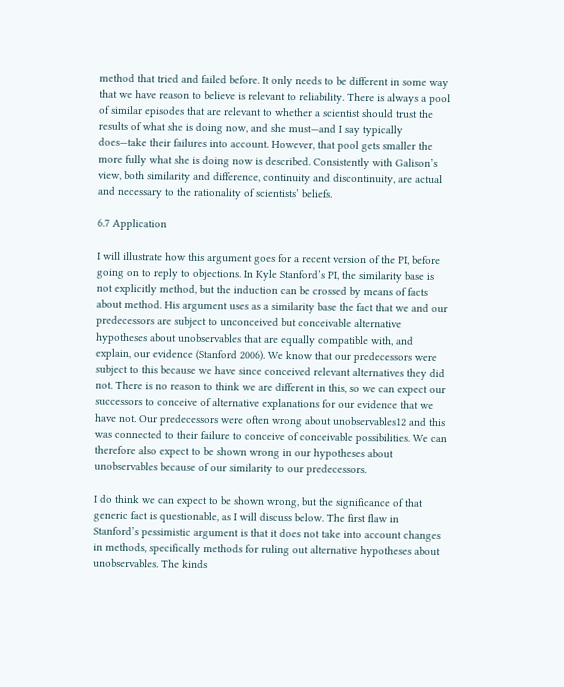method that tried and failed before. It only needs to be different in some way that we have reason to believe is relevant to reliability. There is always a pool of similar episodes that are relevant to whether a scientist should trust the results of what she is doing now, and she must—and I say typically does—take their failures into account. However, that pool gets smaller the more fully what she is doing now is described. Consistently with Galison’s view, both similarity and difference, continuity and discontinuity, are actual and necessary to the rationality of scientists’ beliefs.

6.7 Application

I will illustrate how this argument goes for a recent version of the PI, before going on to reply to objections. In Kyle Stanford’s PI, the similarity base is not explicitly method, but the induction can be crossed by means of facts about method. His argument uses as a similarity base the fact that we and our predecessors are subject to unconceived but conceivable alternative hypotheses about unobservables that are equally compatible with, and explain, our evidence (Stanford 2006). We know that our predecessors were subject to this because we have since conceived relevant alternatives they did not. There is no reason to think we are different in this, so we can expect our successors to conceive of alternative explanations for our evidence that we have not. Our predecessors were often wrong about unobservables12 and this was connected to their failure to conceive of conceivable possibilities. We can therefore also expect to be shown wrong in our hypotheses about unobservables because of our similarity to our predecessors.

I do think we can expect to be shown wrong, but the significance of that generic fact is questionable, as I will discuss below. The first flaw in Stanford’s pessimistic argument is that it does not take into account changes in methods, specifically methods for ruling out alternative hypotheses about unobservables. The kinds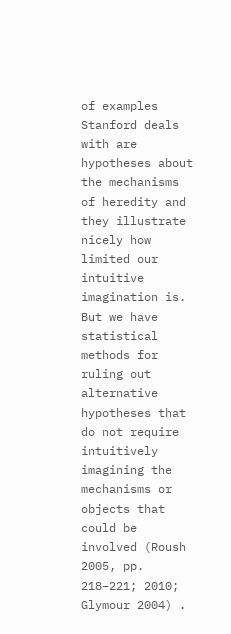of examples Stanford deals with are hypotheses about the mechanisms of heredity and they illustrate nicely how limited our intuitive imagination is. But we have statistical methods for ruling out alternative hypotheses that do not require intuitively imagining the mechanisms or objects that could be involved (Roush 2005, pp. 218–221; 2010; Glymour 2004) .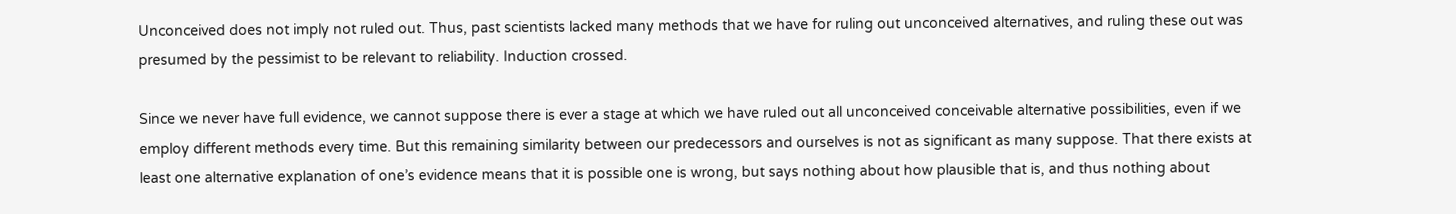Unconceived does not imply not ruled out. Thus, past scientists lacked many methods that we have for ruling out unconceived alternatives, and ruling these out was presumed by the pessimist to be relevant to reliability. Induction crossed.

Since we never have full evidence, we cannot suppose there is ever a stage at which we have ruled out all unconceived conceivable alternative possibilities, even if we employ different methods every time. But this remaining similarity between our predecessors and ourselves is not as significant as many suppose. That there exists at least one alternative explanation of one’s evidence means that it is possible one is wrong, but says nothing about how plausible that is, and thus nothing about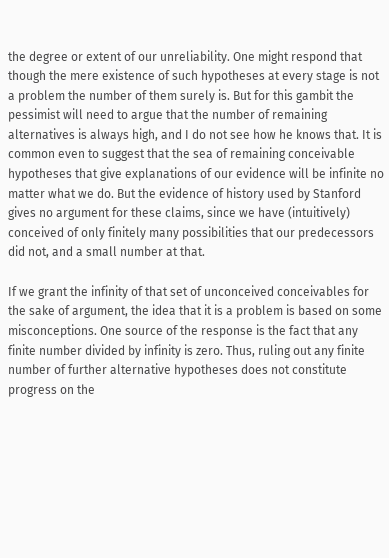the degree or extent of our unreliability. One might respond that though the mere existence of such hypotheses at every stage is not a problem the number of them surely is. But for this gambit the pessimist will need to argue that the number of remaining alternatives is always high, and I do not see how he knows that. It is common even to suggest that the sea of remaining conceivable hypotheses that give explanations of our evidence will be infinite no matter what we do. But the evidence of history used by Stanford gives no argument for these claims, since we have (intuitively) conceived of only finitely many possibilities that our predecessors did not, and a small number at that.

If we grant the infinity of that set of unconceived conceivables for the sake of argument, the idea that it is a problem is based on some misconceptions. One source of the response is the fact that any finite number divided by infinity is zero. Thus, ruling out any finite number of further alternative hypotheses does not constitute progress on the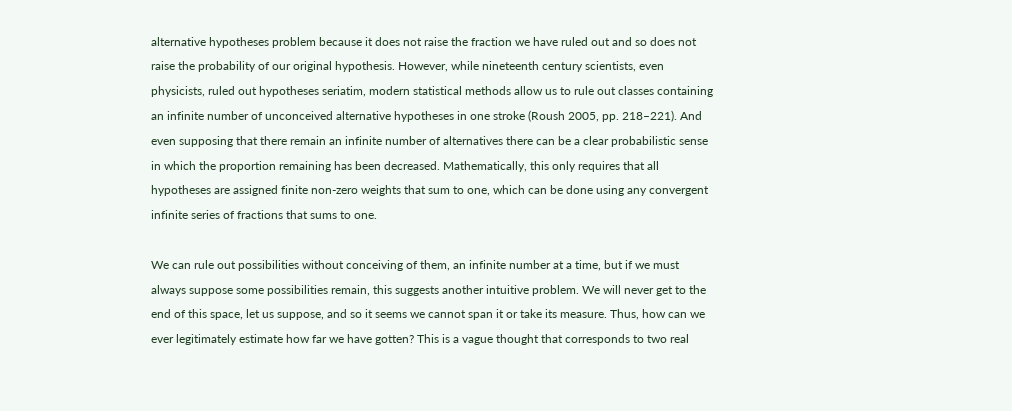alternative hypotheses problem because it does not raise the fraction we have ruled out and so does not raise the probability of our original hypothesis. However, while nineteenth century scientists, even physicists, ruled out hypotheses seriatim, modern statistical methods allow us to rule out classes containing an infinite number of unconceived alternative hypotheses in one stroke (Roush 2005, pp. 218–221). And even supposing that there remain an infinite number of alternatives there can be a clear probabilistic sense in which the proportion remaining has been decreased. Mathematically, this only requires that all hypotheses are assigned finite non-zero weights that sum to one, which can be done using any convergent infinite series of fractions that sums to one.

We can rule out possibilities without conceiving of them, an infinite number at a time, but if we must always suppose some possibilities remain, this suggests another intuitive problem. We will never get to the end of this space, let us suppose, and so it seems we cannot span it or take its measure. Thus, how can we ever legitimately estimate how far we have gotten? This is a vague thought that corresponds to two real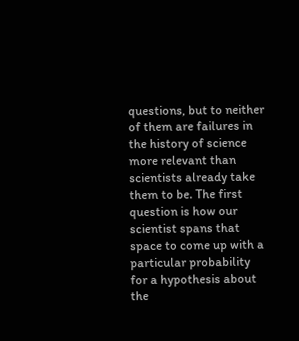questions, but to neither of them are failures in the history of science more relevant than scientists already take them to be. The first question is how our scientist spans that space to come up with a particular probability for a hypothesis about the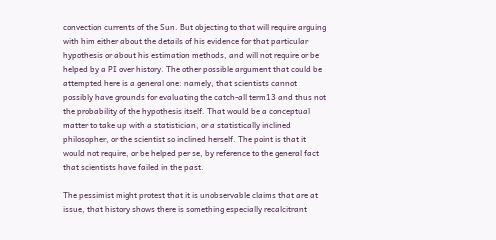convection currents of the Sun. But objecting to that will require arguing with him either about the details of his evidence for that particular hypothesis or about his estimation methods, and will not require or be helped by a PI over history. The other possible argument that could be attempted here is a general one: namely, that scientists cannot possibly have grounds for evaluating the catch-all term13 and thus not the probability of the hypothesis itself. That would be a conceptual matter to take up with a statistician, or a statistically inclined philosopher, or the scientist so inclined herself. The point is that it would not require, or be helped per se, by reference to the general fact that scientists have failed in the past.

The pessimist might protest that it is unobservable claims that are at issue, that history shows there is something especially recalcitrant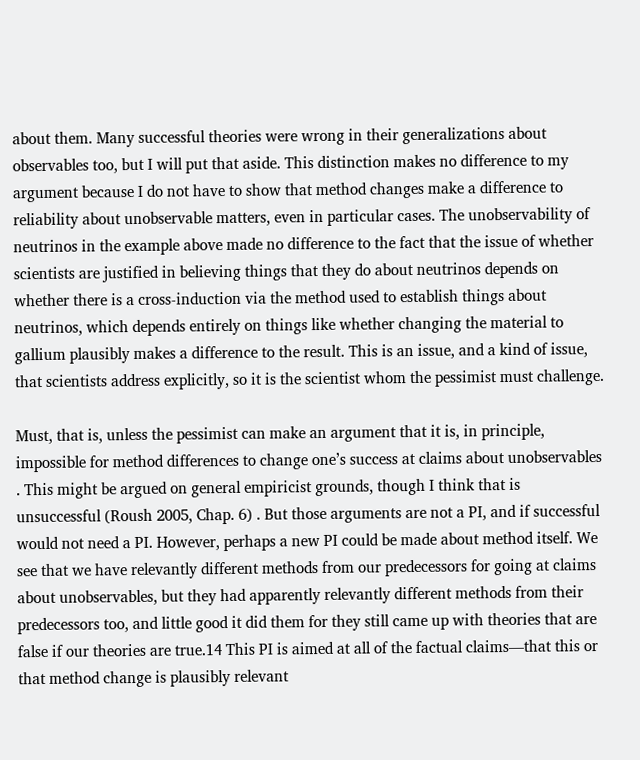about them. Many successful theories were wrong in their generalizations about observables too, but I will put that aside. This distinction makes no difference to my argument because I do not have to show that method changes make a difference to reliability about unobservable matters, even in particular cases. The unobservability of neutrinos in the example above made no difference to the fact that the issue of whether scientists are justified in believing things that they do about neutrinos depends on whether there is a cross-induction via the method used to establish things about neutrinos, which depends entirely on things like whether changing the material to gallium plausibly makes a difference to the result. This is an issue, and a kind of issue, that scientists address explicitly, so it is the scientist whom the pessimist must challenge.

Must, that is, unless the pessimist can make an argument that it is, in principle, impossible for method differences to change one’s success at claims about unobservables . This might be argued on general empiricist grounds, though I think that is unsuccessful (Roush 2005, Chap. 6) . But those arguments are not a PI, and if successful would not need a PI. However, perhaps a new PI could be made about method itself. We see that we have relevantly different methods from our predecessors for going at claims about unobservables, but they had apparently relevantly different methods from their predecessors too, and little good it did them for they still came up with theories that are false if our theories are true.14 This PI is aimed at all of the factual claims—that this or that method change is plausibly relevant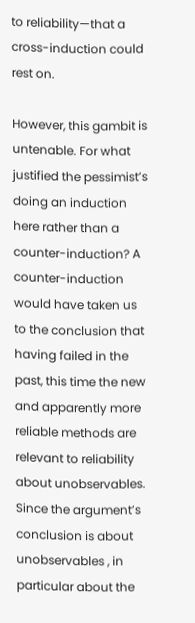to reliability—that a cross-induction could rest on.

However, this gambit is untenable. For what justified the pessimist’s doing an induction here rather than a counter-induction? A counter-induction would have taken us to the conclusion that having failed in the past, this time the new and apparently more reliable methods are relevant to reliability about unobservables. Since the argument’s conclusion is about unobservables , in particular about the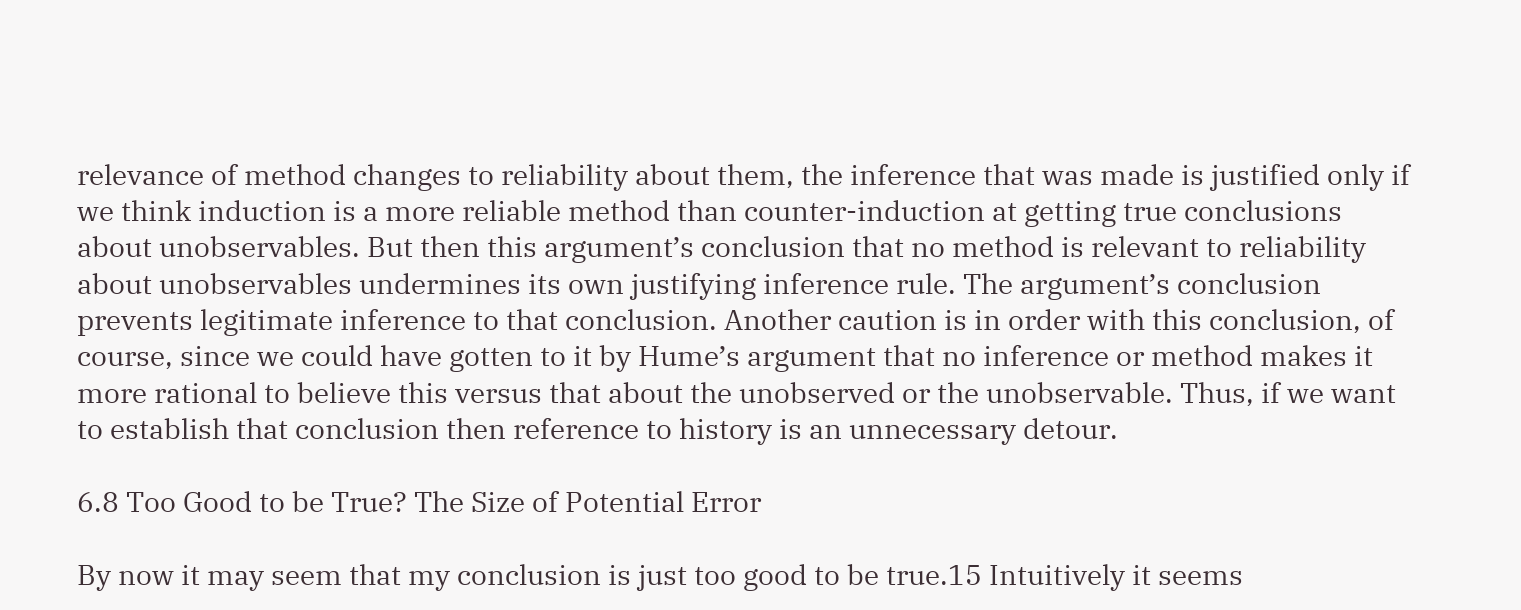relevance of method changes to reliability about them, the inference that was made is justified only if we think induction is a more reliable method than counter-induction at getting true conclusions about unobservables. But then this argument’s conclusion that no method is relevant to reliability about unobservables undermines its own justifying inference rule. The argument’s conclusion prevents legitimate inference to that conclusion. Another caution is in order with this conclusion, of course, since we could have gotten to it by Hume’s argument that no inference or method makes it more rational to believe this versus that about the unobserved or the unobservable. Thus, if we want to establish that conclusion then reference to history is an unnecessary detour.

6.8 Too Good to be True? The Size of Potential Error

By now it may seem that my conclusion is just too good to be true.15 Intuitively it seems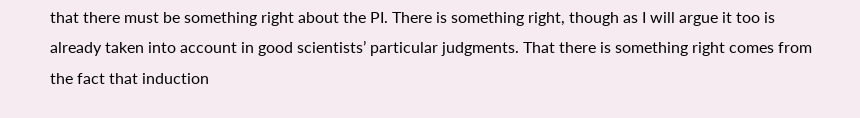that there must be something right about the PI. There is something right, though as I will argue it too is already taken into account in good scientists’ particular judgments. That there is something right comes from the fact that induction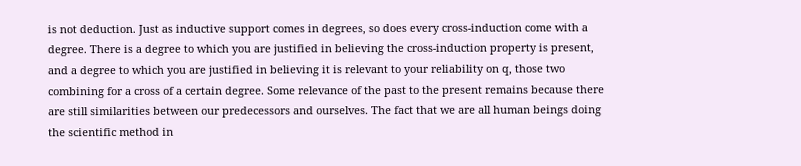is not deduction. Just as inductive support comes in degrees, so does every cross-induction come with a degree. There is a degree to which you are justified in believing the cross-induction property is present, and a degree to which you are justified in believing it is relevant to your reliability on q, those two combining for a cross of a certain degree. Some relevance of the past to the present remains because there are still similarities between our predecessors and ourselves. The fact that we are all human beings doing the scientific method in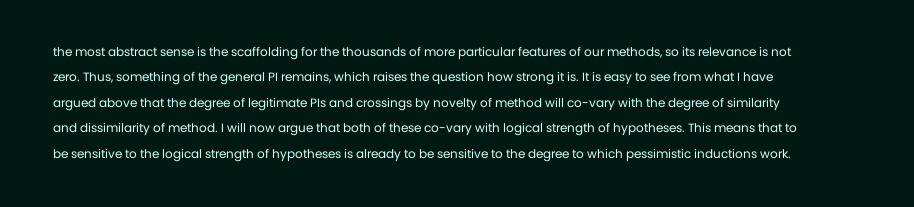the most abstract sense is the scaffolding for the thousands of more particular features of our methods, so its relevance is not zero. Thus, something of the general PI remains, which raises the question how strong it is. It is easy to see from what I have argued above that the degree of legitimate PIs and crossings by novelty of method will co-vary with the degree of similarity and dissimilarity of method. I will now argue that both of these co-vary with logical strength of hypotheses. This means that to be sensitive to the logical strength of hypotheses is already to be sensitive to the degree to which pessimistic inductions work.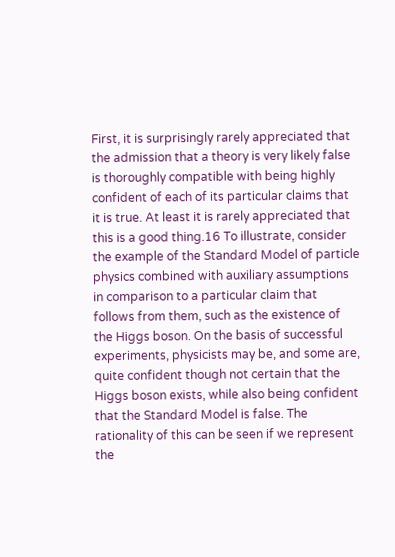First, it is surprisingly rarely appreciated that the admission that a theory is very likely false is thoroughly compatible with being highly confident of each of its particular claims that it is true. At least it is rarely appreciated that this is a good thing.16 To illustrate, consider the example of the Standard Model of particle physics combined with auxiliary assumptions in comparison to a particular claim that follows from them, such as the existence of the Higgs boson. On the basis of successful experiments, physicists may be, and some are, quite confident though not certain that the Higgs boson exists, while also being confident that the Standard Model is false. The rationality of this can be seen if we represent the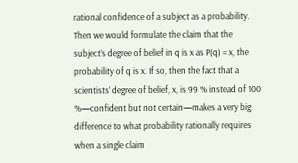rational confidence of a subject as a probability. Then we would formulate the claim that the subject’s degree of belief in q is x as P(q) = x, the probability of q is x. If so, then the fact that a scientists’ degree of belief, x, is 99 % instead of 100 %—confident but not certain—makes a very big difference to what probability rationally requires when a single claim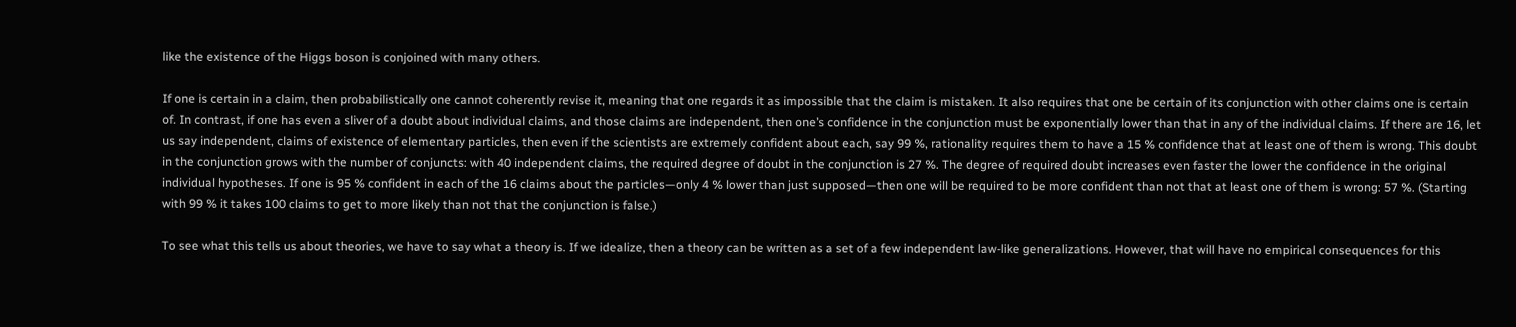like the existence of the Higgs boson is conjoined with many others.

If one is certain in a claim, then probabilistically one cannot coherently revise it, meaning that one regards it as impossible that the claim is mistaken. It also requires that one be certain of its conjunction with other claims one is certain of. In contrast, if one has even a sliver of a doubt about individual claims, and those claims are independent, then one’s confidence in the conjunction must be exponentially lower than that in any of the individual claims. If there are 16, let us say independent, claims of existence of elementary particles, then even if the scientists are extremely confident about each, say 99 %, rationality requires them to have a 15 % confidence that at least one of them is wrong. This doubt in the conjunction grows with the number of conjuncts: with 40 independent claims, the required degree of doubt in the conjunction is 27 %. The degree of required doubt increases even faster the lower the confidence in the original individual hypotheses. If one is 95 % confident in each of the 16 claims about the particles—only 4 % lower than just supposed—then one will be required to be more confident than not that at least one of them is wrong: 57 %. (Starting with 99 % it takes 100 claims to get to more likely than not that the conjunction is false.)

To see what this tells us about theories, we have to say what a theory is. If we idealize, then a theory can be written as a set of a few independent law-like generalizations. However, that will have no empirical consequences for this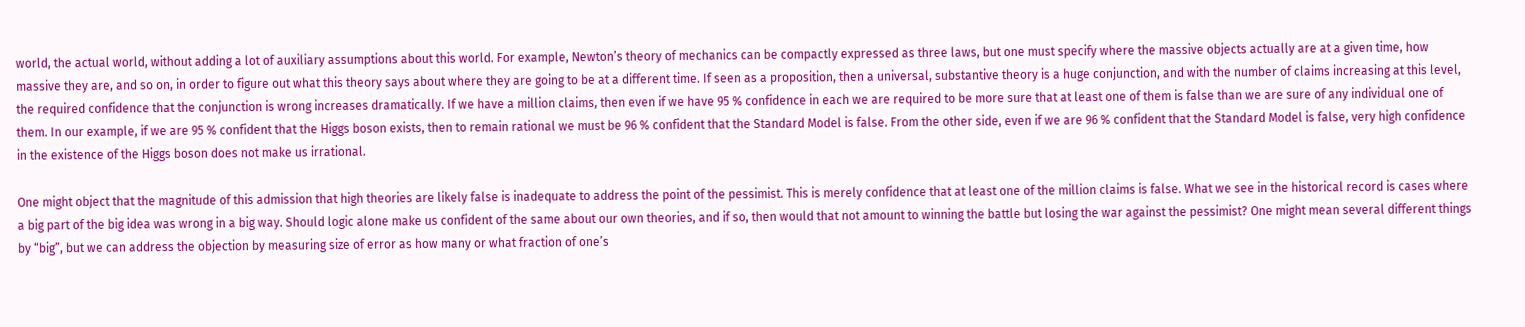world, the actual world, without adding a lot of auxiliary assumptions about this world. For example, Newton’s theory of mechanics can be compactly expressed as three laws, but one must specify where the massive objects actually are at a given time, how massive they are, and so on, in order to figure out what this theory says about where they are going to be at a different time. If seen as a proposition, then a universal, substantive theory is a huge conjunction, and with the number of claims increasing at this level, the required confidence that the conjunction is wrong increases dramatically. If we have a million claims, then even if we have 95 % confidence in each we are required to be more sure that at least one of them is false than we are sure of any individual one of them. In our example, if we are 95 % confident that the Higgs boson exists, then to remain rational we must be 96 % confident that the Standard Model is false. From the other side, even if we are 96 % confident that the Standard Model is false, very high confidence in the existence of the Higgs boson does not make us irrational.

One might object that the magnitude of this admission that high theories are likely false is inadequate to address the point of the pessimist. This is merely confidence that at least one of the million claims is false. What we see in the historical record is cases where a big part of the big idea was wrong in a big way. Should logic alone make us confident of the same about our own theories, and if so, then would that not amount to winning the battle but losing the war against the pessimist? One might mean several different things by “big”, but we can address the objection by measuring size of error as how many or what fraction of one’s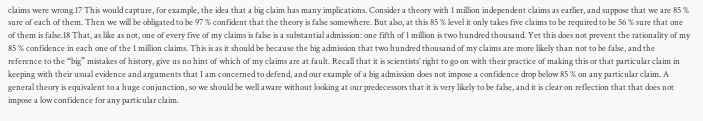claims were wrong.17 This would capture, for example, the idea that a big claim has many implications. Consider a theory with 1 million independent claims as earlier, and suppose that we are 85 % sure of each of them. Then we will be obligated to be 97 % confident that the theory is false somewhere. But also, at this 85 % level it only takes five claims to be required to be 56 % sure that one of them is false.18 That, as like as not, one of every five of my claims is false is a substantial admission: one fifth of 1 million is two hundred thousand. Yet this does not prevent the rationality of my 85 % confidence in each one of the 1 million claims. This is as it should be because the big admission that two hundred thousand of my claims are more likely than not to be false, and the reference to the “big” mistakes of history, give us no hint of which of my claims are at fault. Recall that it is scientists’ right to go on with their practice of making this or that particular claim in keeping with their usual evidence and arguments that I am concerned to defend, and our example of a big admission does not impose a confidence drop below 85 % on any particular claim. A general theory is equivalent to a huge conjunction, so we should be well aware without looking at our predecessors that it is very likely to be false, and it is clear on reflection that that does not impose a low confidence for any particular claim.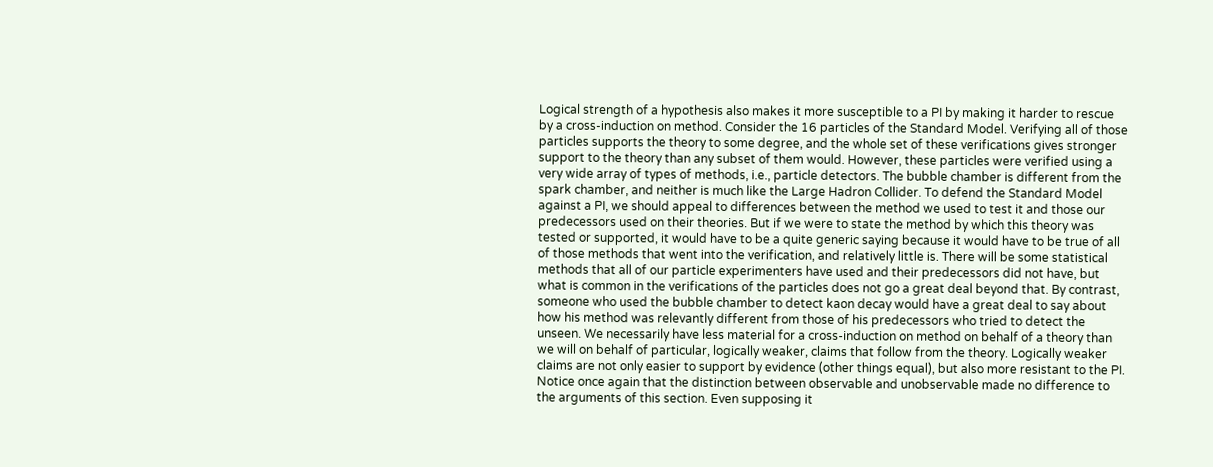Logical strength of a hypothesis also makes it more susceptible to a PI by making it harder to rescue by a cross-induction on method. Consider the 16 particles of the Standard Model. Verifying all of those particles supports the theory to some degree, and the whole set of these verifications gives stronger support to the theory than any subset of them would. However, these particles were verified using a very wide array of types of methods, i.e., particle detectors. The bubble chamber is different from the spark chamber, and neither is much like the Large Hadron Collider. To defend the Standard Model against a PI, we should appeal to differences between the method we used to test it and those our predecessors used on their theories. But if we were to state the method by which this theory was tested or supported, it would have to be a quite generic saying because it would have to be true of all of those methods that went into the verification, and relatively little is. There will be some statistical methods that all of our particle experimenters have used and their predecessors did not have, but what is common in the verifications of the particles does not go a great deal beyond that. By contrast, someone who used the bubble chamber to detect kaon decay would have a great deal to say about how his method was relevantly different from those of his predecessors who tried to detect the unseen. We necessarily have less material for a cross-induction on method on behalf of a theory than we will on behalf of particular, logically weaker, claims that follow from the theory. Logically weaker claims are not only easier to support by evidence (other things equal), but also more resistant to the PI. Notice once again that the distinction between observable and unobservable made no difference to the arguments of this section. Even supposing it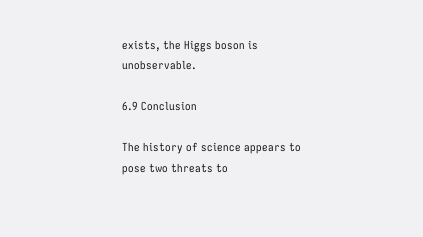exists, the Higgs boson is unobservable.

6.9 Conclusion

The history of science appears to pose two threats to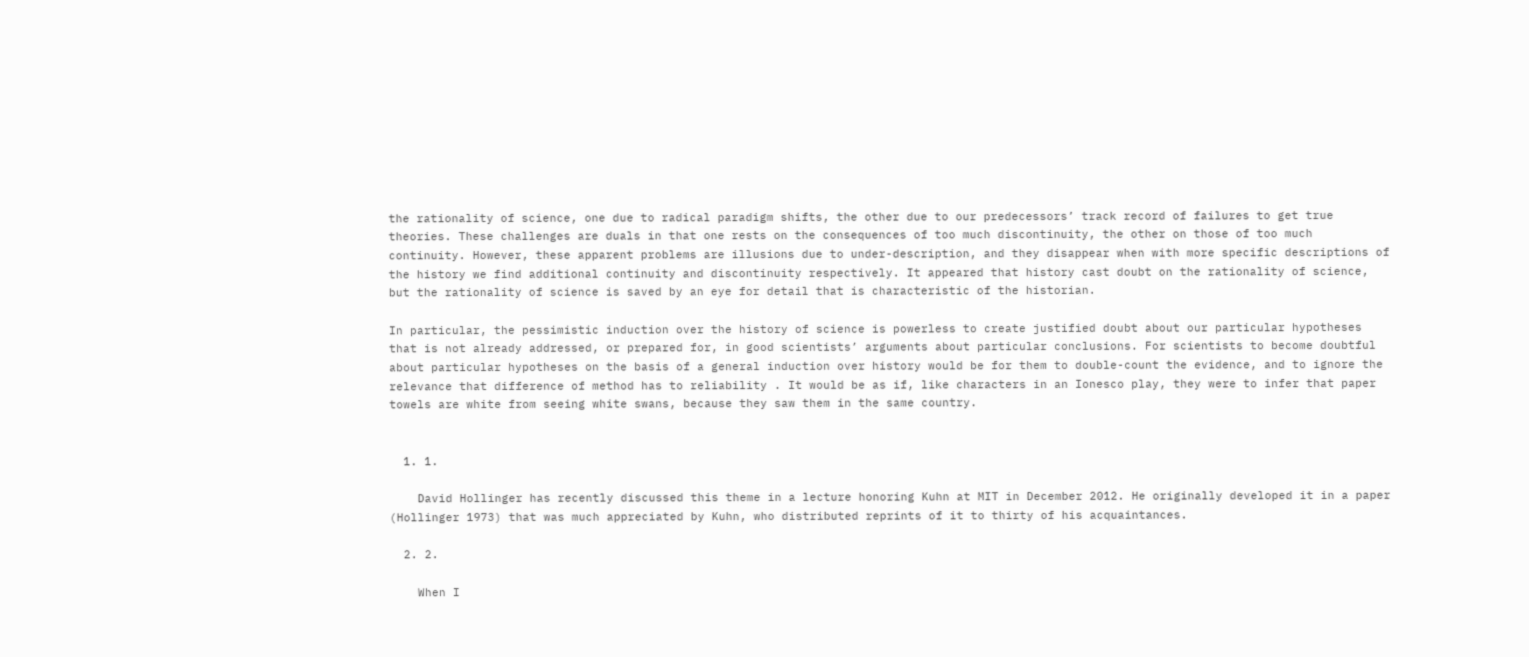the rationality of science, one due to radical paradigm shifts, the other due to our predecessors’ track record of failures to get true theories. These challenges are duals in that one rests on the consequences of too much discontinuity, the other on those of too much continuity. However, these apparent problems are illusions due to under-description, and they disappear when with more specific descriptions of the history we find additional continuity and discontinuity respectively. It appeared that history cast doubt on the rationality of science, but the rationality of science is saved by an eye for detail that is characteristic of the historian.

In particular, the pessimistic induction over the history of science is powerless to create justified doubt about our particular hypotheses that is not already addressed, or prepared for, in good scientists’ arguments about particular conclusions. For scientists to become doubtful about particular hypotheses on the basis of a general induction over history would be for them to double-count the evidence, and to ignore the relevance that difference of method has to reliability . It would be as if, like characters in an Ionesco play, they were to infer that paper towels are white from seeing white swans, because they saw them in the same country.


  1. 1.

    David Hollinger has recently discussed this theme in a lecture honoring Kuhn at MIT in December 2012. He originally developed it in a paper (Hollinger 1973) that was much appreciated by Kuhn, who distributed reprints of it to thirty of his acquaintances.

  2. 2.

    When I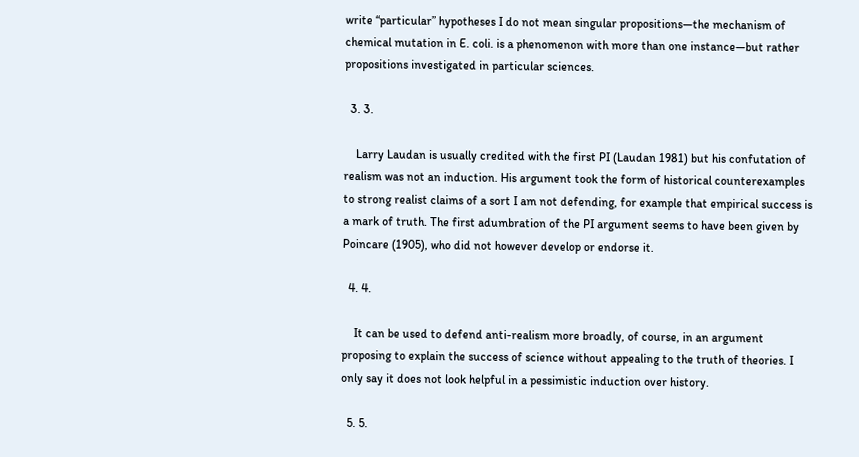write “particular” hypotheses I do not mean singular propositions—the mechanism of chemical mutation in E. coli. is a phenomenon with more than one instance—but rather propositions investigated in particular sciences.

  3. 3.

    Larry Laudan is usually credited with the first PI (Laudan 1981) but his confutation of realism was not an induction. His argument took the form of historical counterexamples to strong realist claims of a sort I am not defending, for example that empirical success is a mark of truth. The first adumbration of the PI argument seems to have been given by Poincare (1905), who did not however develop or endorse it.

  4. 4.

    It can be used to defend anti-realism more broadly, of course, in an argument proposing to explain the success of science without appealing to the truth of theories. I only say it does not look helpful in a pessimistic induction over history.

  5. 5.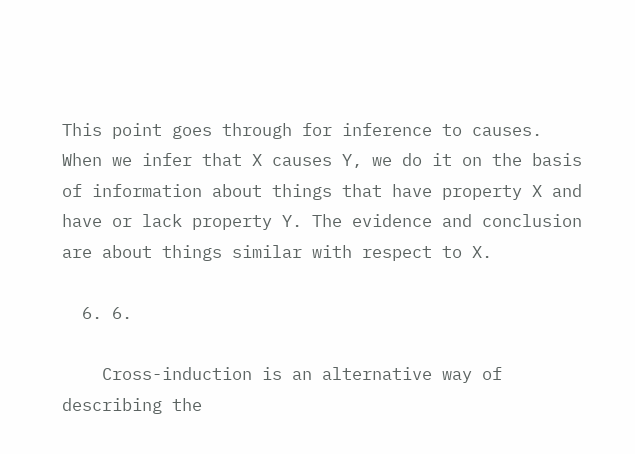This point goes through for inference to causes. When we infer that X causes Y, we do it on the basis of information about things that have property X and have or lack property Y. The evidence and conclusion are about things similar with respect to X.

  6. 6.

    Cross-induction is an alternative way of describing the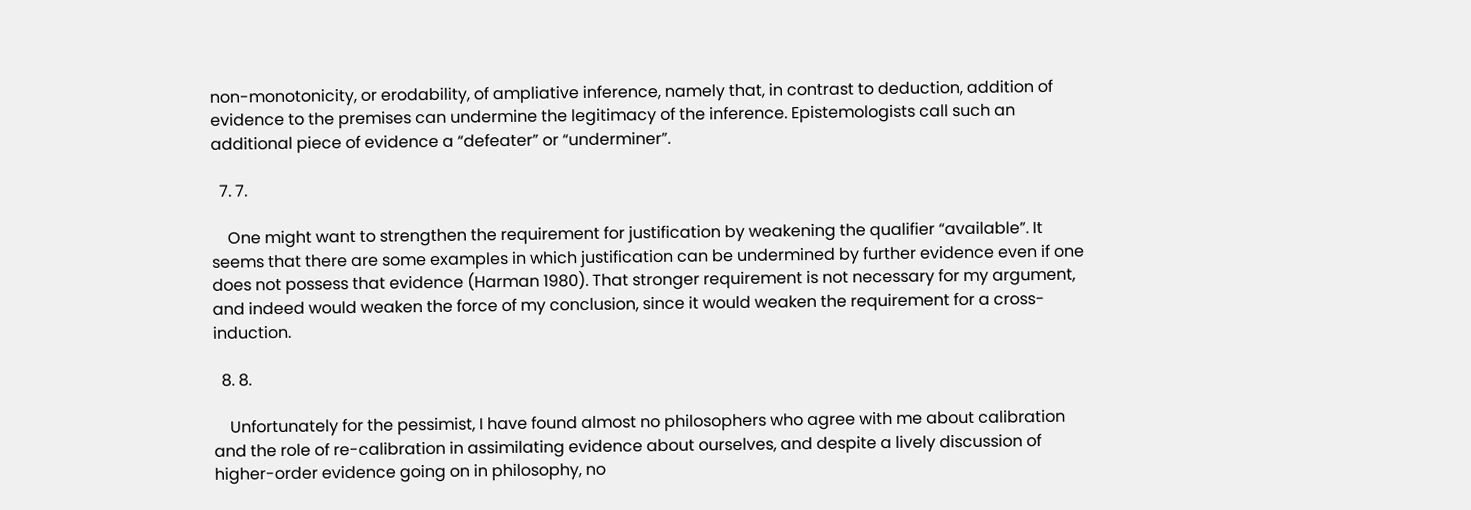non-monotonicity, or erodability, of ampliative inference, namely that, in contrast to deduction, addition of evidence to the premises can undermine the legitimacy of the inference. Epistemologists call such an additional piece of evidence a “defeater” or “underminer”.

  7. 7.

    One might want to strengthen the requirement for justification by weakening the qualifier “available”. It seems that there are some examples in which justification can be undermined by further evidence even if one does not possess that evidence (Harman 1980). That stronger requirement is not necessary for my argument, and indeed would weaken the force of my conclusion, since it would weaken the requirement for a cross-induction.

  8. 8.

    Unfortunately for the pessimist, I have found almost no philosophers who agree with me about calibration and the role of re-calibration in assimilating evidence about ourselves, and despite a lively discussion of higher-order evidence going on in philosophy, no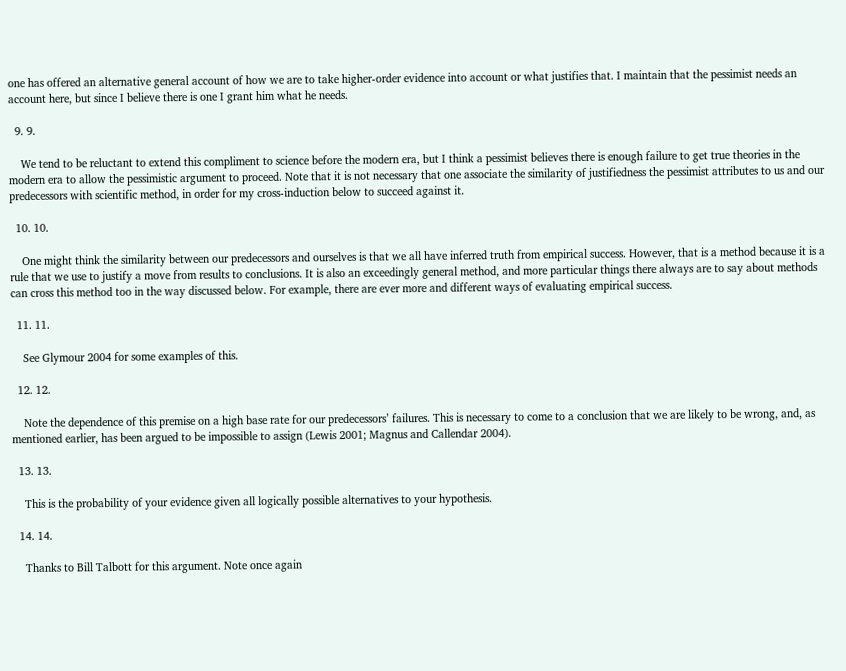one has offered an alternative general account of how we are to take higher-order evidence into account or what justifies that. I maintain that the pessimist needs an account here, but since I believe there is one I grant him what he needs.

  9. 9.

    We tend to be reluctant to extend this compliment to science before the modern era, but I think a pessimist believes there is enough failure to get true theories in the modern era to allow the pessimistic argument to proceed. Note that it is not necessary that one associate the similarity of justifiedness the pessimist attributes to us and our predecessors with scientific method, in order for my cross-induction below to succeed against it.

  10. 10.

    One might think the similarity between our predecessors and ourselves is that we all have inferred truth from empirical success. However, that is a method because it is a rule that we use to justify a move from results to conclusions. It is also an exceedingly general method, and more particular things there always are to say about methods can cross this method too in the way discussed below. For example, there are ever more and different ways of evaluating empirical success.

  11. 11.

    See Glymour 2004 for some examples of this.

  12. 12.

    Note the dependence of this premise on a high base rate for our predecessors’ failures. This is necessary to come to a conclusion that we are likely to be wrong, and, as mentioned earlier, has been argued to be impossible to assign (Lewis 2001; Magnus and Callendar 2004).

  13. 13.

    This is the probability of your evidence given all logically possible alternatives to your hypothesis.

  14. 14.

    Thanks to Bill Talbott for this argument. Note once again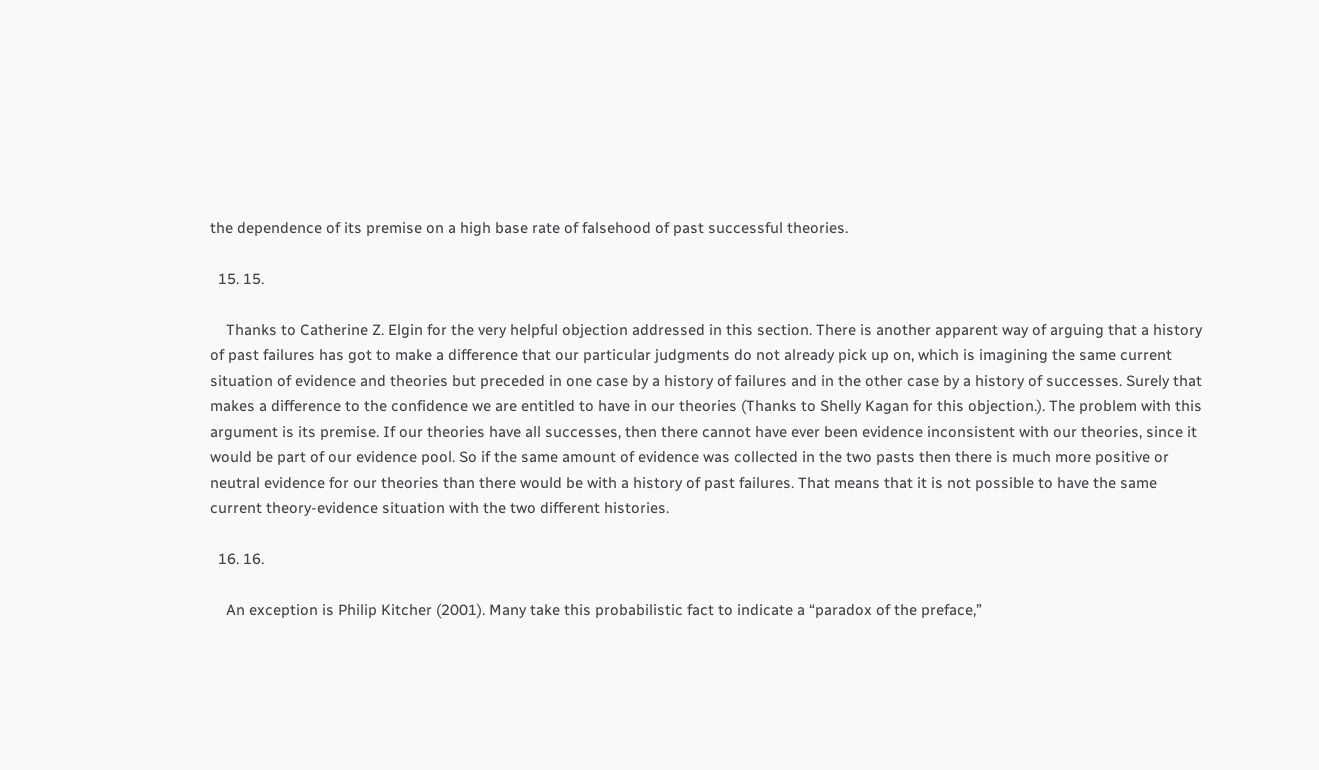the dependence of its premise on a high base rate of falsehood of past successful theories.

  15. 15.

    Thanks to Catherine Z. Elgin for the very helpful objection addressed in this section. There is another apparent way of arguing that a history of past failures has got to make a difference that our particular judgments do not already pick up on, which is imagining the same current situation of evidence and theories but preceded in one case by a history of failures and in the other case by a history of successes. Surely that makes a difference to the confidence we are entitled to have in our theories (Thanks to Shelly Kagan for this objection.). The problem with this argument is its premise. If our theories have all successes, then there cannot have ever been evidence inconsistent with our theories, since it would be part of our evidence pool. So if the same amount of evidence was collected in the two pasts then there is much more positive or neutral evidence for our theories than there would be with a history of past failures. That means that it is not possible to have the same current theory-evidence situation with the two different histories.

  16. 16.

    An exception is Philip Kitcher (2001). Many take this probabilistic fact to indicate a “paradox of the preface,”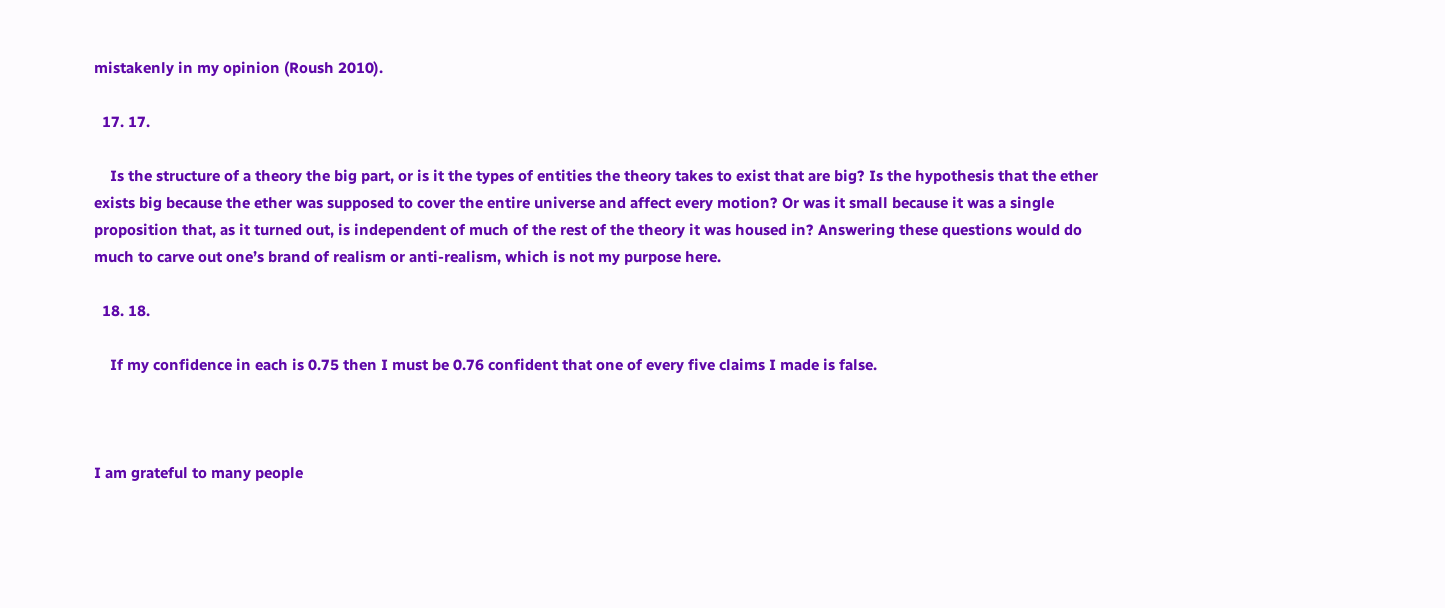mistakenly in my opinion (Roush 2010).

  17. 17.

    Is the structure of a theory the big part, or is it the types of entities the theory takes to exist that are big? Is the hypothesis that the ether exists big because the ether was supposed to cover the entire universe and affect every motion? Or was it small because it was a single proposition that, as it turned out, is independent of much of the rest of the theory it was housed in? Answering these questions would do much to carve out one’s brand of realism or anti-realism, which is not my purpose here.

  18. 18.

    If my confidence in each is 0.75 then I must be 0.76 confident that one of every five claims I made is false.



I am grateful to many people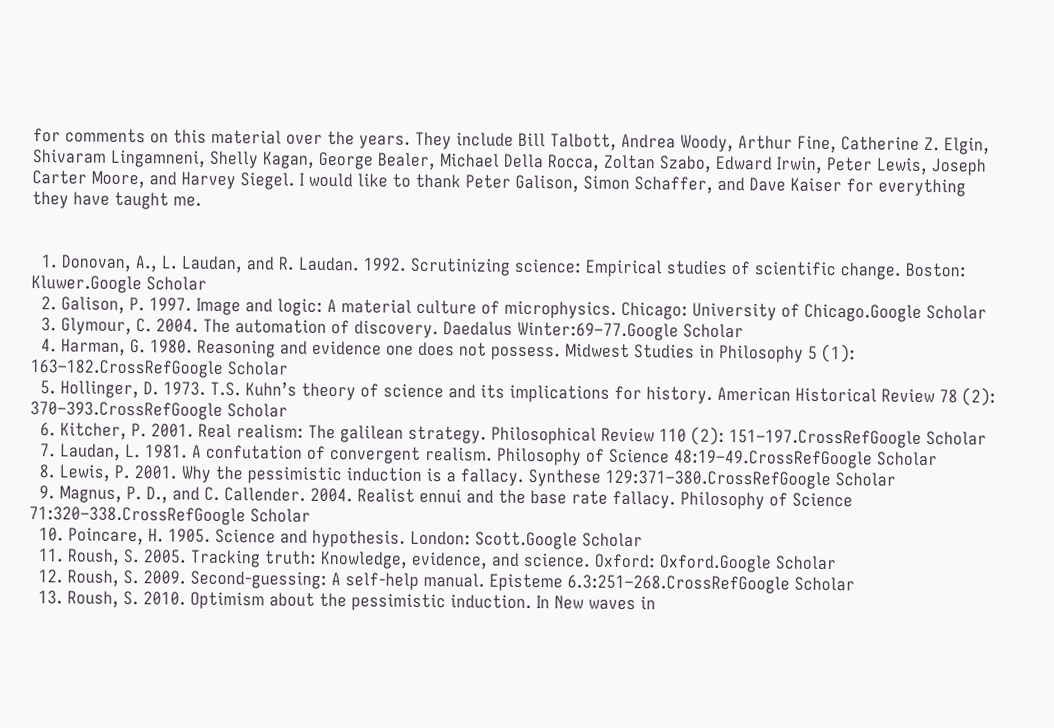for comments on this material over the years. They include Bill Talbott, Andrea Woody, Arthur Fine, Catherine Z. Elgin, Shivaram Lingamneni, Shelly Kagan, George Bealer, Michael Della Rocca, Zoltan Szabo, Edward Irwin, Peter Lewis, Joseph Carter Moore, and Harvey Siegel. I would like to thank Peter Galison, Simon Schaffer, and Dave Kaiser for everything they have taught me.


  1. Donovan, A., L. Laudan, and R. Laudan. 1992. Scrutinizing science: Empirical studies of scientific change. Boston: Kluwer.Google Scholar
  2. Galison, P. 1997. Image and logic: A material culture of microphysics. Chicago: University of Chicago.Google Scholar
  3. Glymour, C. 2004. The automation of discovery. Daedalus Winter:69–77.Google Scholar
  4. Harman, G. 1980. Reasoning and evidence one does not possess. Midwest Studies in Philosophy 5 (1): 163–182.CrossRefGoogle Scholar
  5. Hollinger, D. 1973. T.S. Kuhn’s theory of science and its implications for history. American Historical Review 78 (2): 370–393.CrossRefGoogle Scholar
  6. Kitcher, P. 2001. Real realism: The galilean strategy. Philosophical Review 110 (2): 151–197.CrossRefGoogle Scholar
  7. Laudan, L. 1981. A confutation of convergent realism. Philosophy of Science 48:19–49.CrossRefGoogle Scholar
  8. Lewis, P. 2001. Why the pessimistic induction is a fallacy. Synthese 129:371–380.CrossRefGoogle Scholar
  9. Magnus, P. D., and C. Callender. 2004. Realist ennui and the base rate fallacy. Philosophy of Science 71:320–338.CrossRefGoogle Scholar
  10. Poincare, H. 1905. Science and hypothesis. London: Scott.Google Scholar
  11. Roush, S. 2005. Tracking truth: Knowledge, evidence, and science. Oxford: Oxford.Google Scholar
  12. Roush, S. 2009. Second-guessing: A self-help manual. Episteme 6.3:251–268.CrossRefGoogle Scholar
  13. Roush, S. 2010. Optimism about the pessimistic induction. In New waves in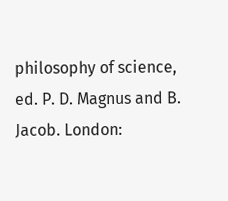philosophy of science, ed. P. D. Magnus and B. Jacob. London: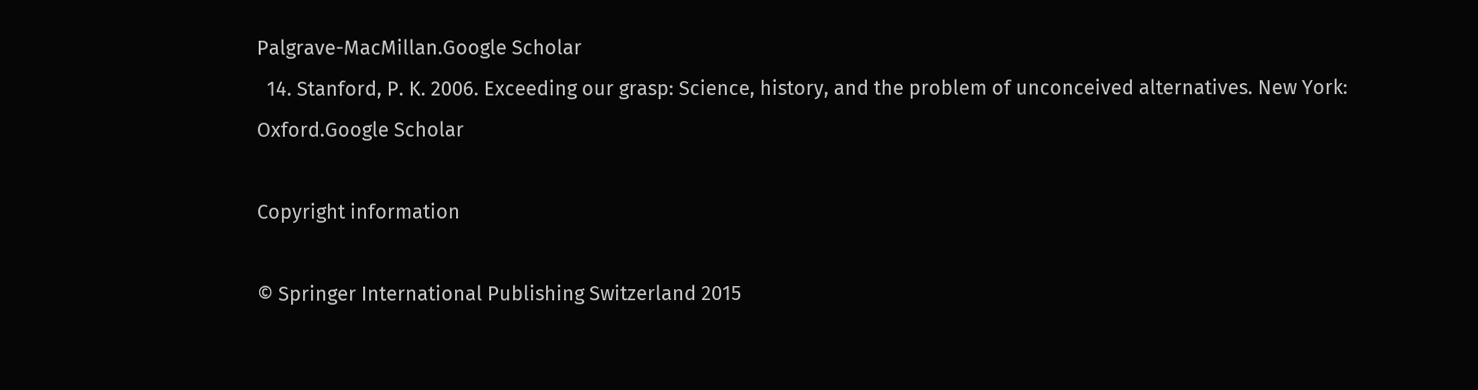Palgrave-MacMillan.Google Scholar
  14. Stanford, P. K. 2006. Exceeding our grasp: Science, history, and the problem of unconceived alternatives. New York: Oxford.Google Scholar

Copyright information

© Springer International Publishing Switzerland 2015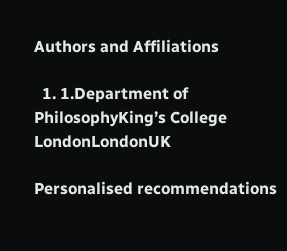Authors and Affiliations

  1. 1.Department of PhilosophyKing’s College LondonLondonUK

Personalised recommendations